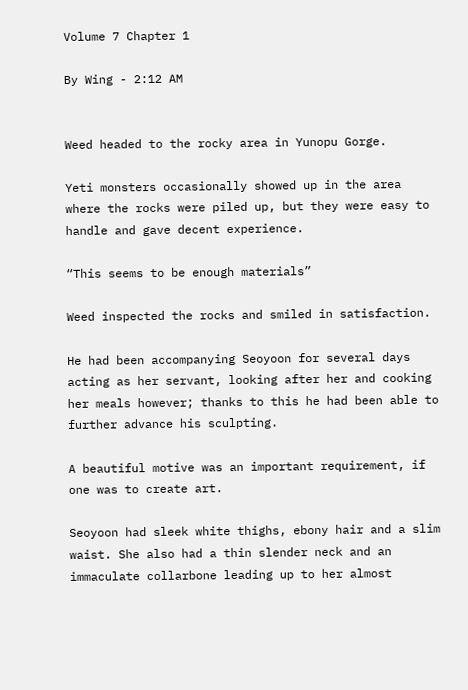Volume 7 Chapter 1

By Wing - 2:12 AM


Weed headed to the rocky area in Yunopu Gorge.

Yeti monsters occasionally showed up in the area where the rocks were piled up, but they were easy to handle and gave decent experience.

“This seems to be enough materials”

Weed inspected the rocks and smiled in satisfaction.

He had been accompanying Seoyoon for several days acting as her servant, looking after her and cooking her meals however; thanks to this he had been able to further advance his sculpting.

A beautiful motive was an important requirement, if one was to create art.

Seoyoon had sleek white thighs, ebony hair and a slim waist. She also had a thin slender neck and an immaculate collarbone leading up to her almost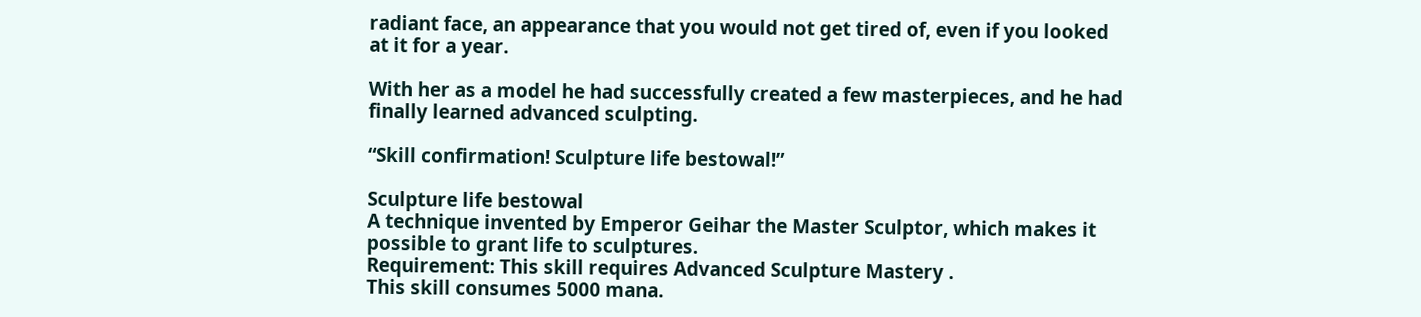radiant face, an appearance that you would not get tired of, even if you looked at it for a year.

With her as a model he had successfully created a few masterpieces, and he had finally learned advanced sculpting.

“Skill confirmation! Sculpture life bestowal!”

Sculpture life bestowal
A technique invented by Emperor Geihar the Master Sculptor, which makes it possible to grant life to sculptures.
Requirement: This skill requires Advanced Sculpture Mastery .
This skill consumes 5000 mana.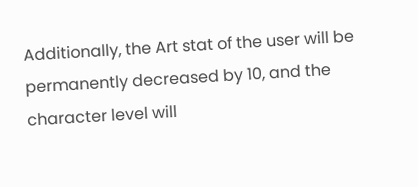Additionally, the Art stat of the user will be permanently decreased by 10, and the character level will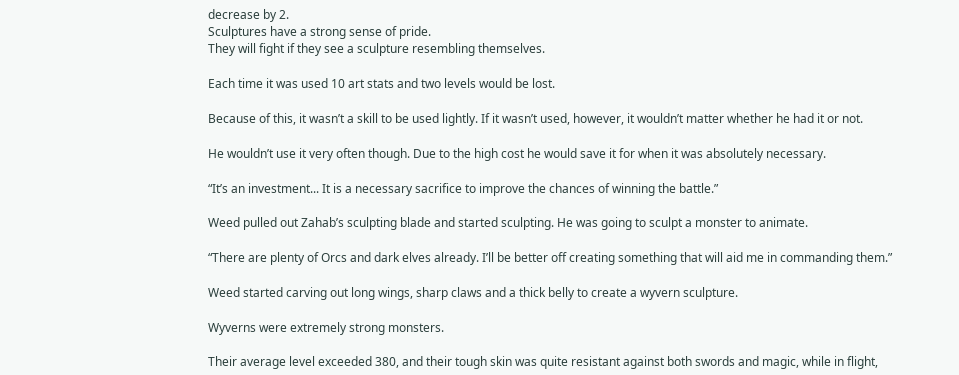decrease by 2.
Sculptures have a strong sense of pride.
They will fight if they see a sculpture resembling themselves.

Each time it was used 10 art stats and two levels would be lost.

Because of this, it wasn’t a skill to be used lightly. If it wasn’t used, however, it wouldn’t matter whether he had it or not.

He wouldn’t use it very often though. Due to the high cost he would save it for when it was absolutely necessary.

“It’s an investment... It is a necessary sacrifice to improve the chances of winning the battle.”

Weed pulled out Zahab’s sculpting blade and started sculpting. He was going to sculpt a monster to animate.

“There are plenty of Orcs and dark elves already. I’ll be better off creating something that will aid me in commanding them.”

Weed started carving out long wings, sharp claws and a thick belly to create a wyvern sculpture.

Wyverns were extremely strong monsters.

Their average level exceeded 380, and their tough skin was quite resistant against both swords and magic, while in flight,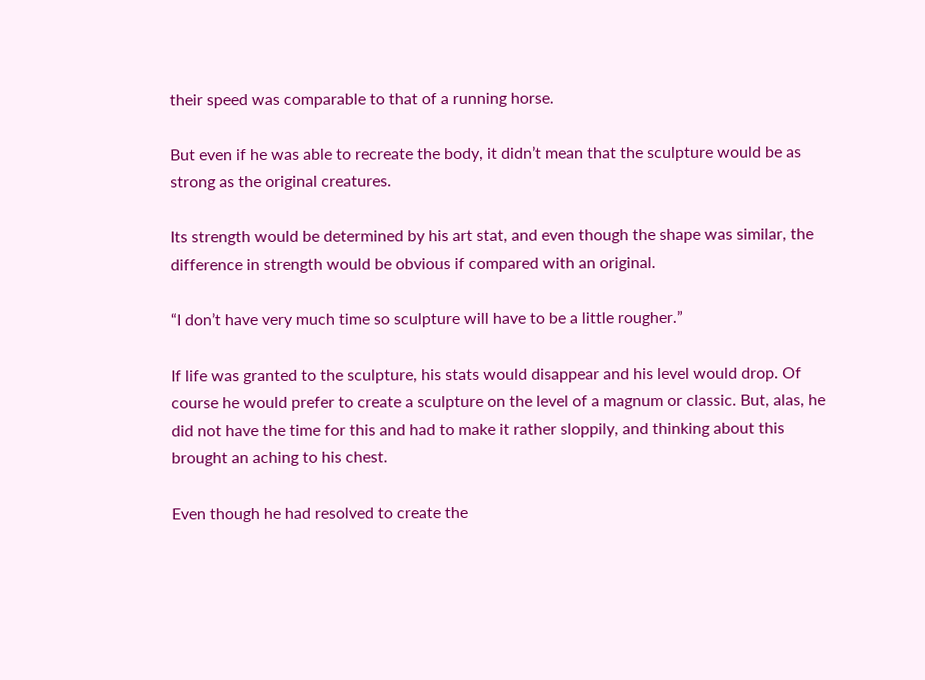their speed was comparable to that of a running horse.

But even if he was able to recreate the body, it didn’t mean that the sculpture would be as strong as the original creatures.

Its strength would be determined by his art stat, and even though the shape was similar, the difference in strength would be obvious if compared with an original.

“I don’t have very much time so sculpture will have to be a little rougher.”

If life was granted to the sculpture, his stats would disappear and his level would drop. Of course he would prefer to create a sculpture on the level of a magnum or classic. But, alas, he did not have the time for this and had to make it rather sloppily, and thinking about this brought an aching to his chest.

Even though he had resolved to create the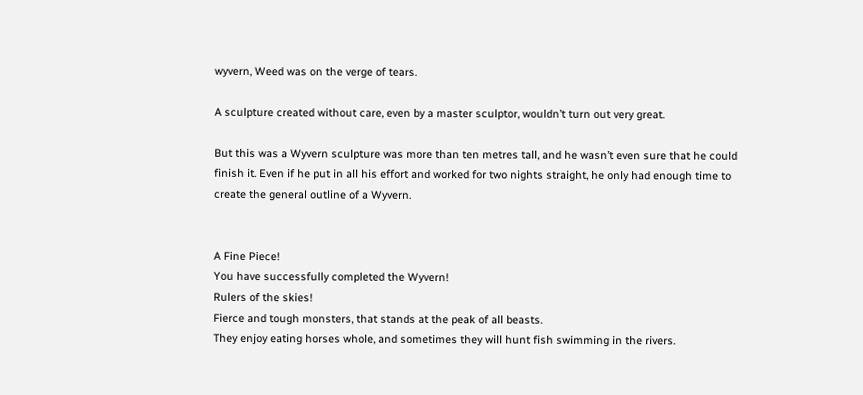wyvern, Weed was on the verge of tears.

A sculpture created without care, even by a master sculptor, wouldn’t turn out very great.

But this was a Wyvern sculpture was more than ten metres tall, and he wasn’t even sure that he could finish it. Even if he put in all his effort and worked for two nights straight, he only had enough time to create the general outline of a Wyvern.


A Fine Piece!
You have successfully completed the Wyvern!
Rulers of the skies!
Fierce and tough monsters, that stands at the peak of all beasts.
They enjoy eating horses whole, and sometimes they will hunt fish swimming in the rivers.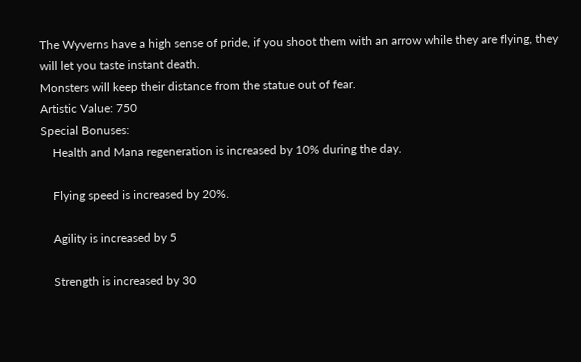The Wyverns have a high sense of pride, if you shoot them with an arrow while they are flying, they will let you taste instant death.
Monsters will keep their distance from the statue out of fear.
Artistic Value: 750
Special Bonuses:
    Health and Mana regeneration is increased by 10% during the day.

    Flying speed is increased by 20%.

    Agility is increased by 5

    Strength is increased by 30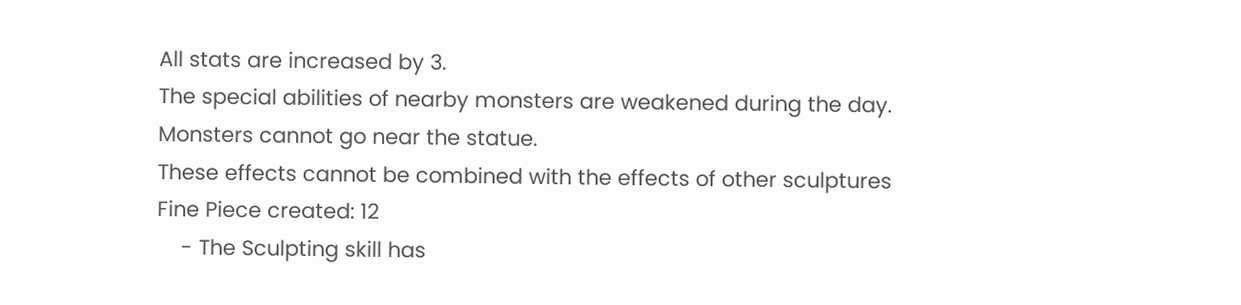All stats are increased by 3.
The special abilities of nearby monsters are weakened during the day.
Monsters cannot go near the statue.
These effects cannot be combined with the effects of other sculptures
Fine Piece created: 12
    - The Sculpting skill has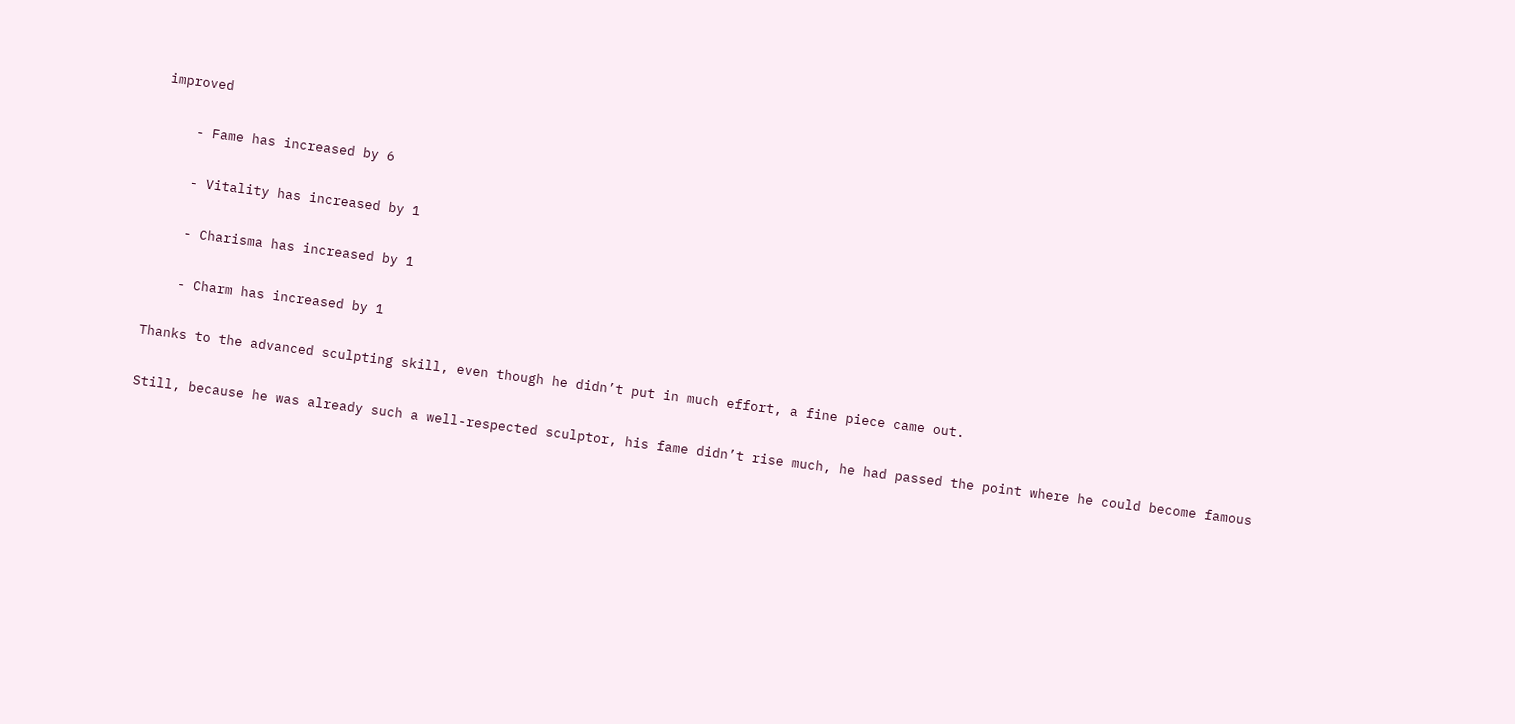improved

    - Fame has increased by 6

    - Vitality has increased by 1

    - Charisma has increased by 1

    - Charm has increased by 1

Thanks to the advanced sculpting skill, even though he didn’t put in much effort, a fine piece came out.

Still, because he was already such a well-respected sculptor, his fame didn’t rise much, he had passed the point where he could become famous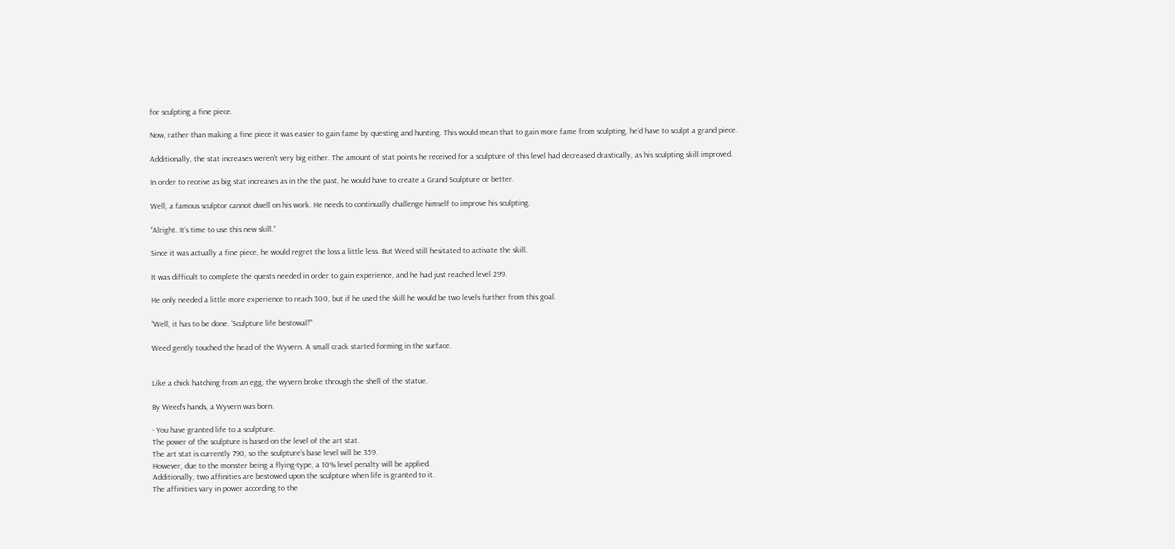for sculpting a fine piece.

Now, rather than making a fine piece it was easier to gain fame by questing and hunting. This would mean that to gain more fame from sculpting, he’d have to sculpt a grand piece.

Additionally, the stat increases weren’t very big either. The amount of stat points he received for a sculpture of this level had decreased drastically, as his sculpting skill improved.

In order to receive as big stat increases as in the the past, he would have to create a Grand Sculpture or better.

Well, a famous sculptor cannot dwell on his work. He needs to continually challenge himself to improve his sculpting.

“Alright. It’s time to use this new skill.”

Since it was actually a fine piece, he would regret the loss a little less. But Weed still hesitated to activate the skill.

It was difficult to complete the quests needed in order to gain experience, and he had just reached level 299.

He only needed a little more experience to reach 300, but if he used the skill he would be two levels further from this goal.

“Well, it has to be done. ‘Sculpture life bestowal!’”

Weed gently touched the head of the Wyvern. A small crack started forming in the surface.


Like a chick hatching from an egg, the wyvern broke through the shell of the statue.

By Weed’s hands, a Wyvern was born.

- You have granted life to a sculpture.
The power of the sculpture is based on the level of the art stat.
The art stat is currently 790, so the sculpture’s base level will be 359.
However, due to the monster being a flying-type, a 10% level penalty will be applied.
Additionally, two affinities are bestowed upon the sculpture when life is granted to it.
The affinities vary in power according to the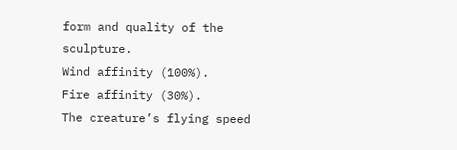form and quality of the sculpture.
Wind affinity (100%).
Fire affinity (30%).
The creature’s flying speed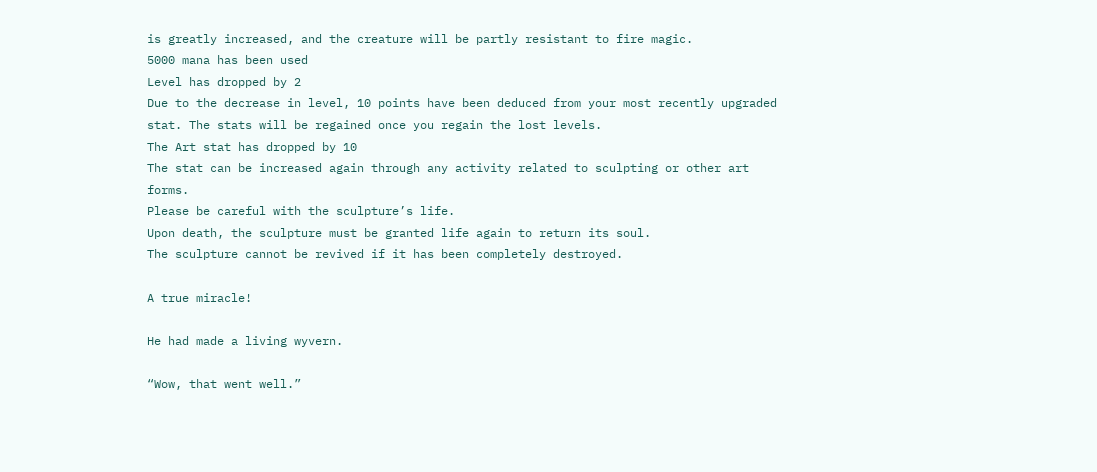is greatly increased, and the creature will be partly resistant to fire magic.
5000 mana has been used
Level has dropped by 2
Due to the decrease in level, 10 points have been deduced from your most recently upgraded stat. The stats will be regained once you regain the lost levels.
The Art stat has dropped by 10
The stat can be increased again through any activity related to sculpting or other art forms.
Please be careful with the sculpture’s life.
Upon death, the sculpture must be granted life again to return its soul.
The sculpture cannot be revived if it has been completely destroyed.

A true miracle!

He had made a living wyvern.

“Wow, that went well.”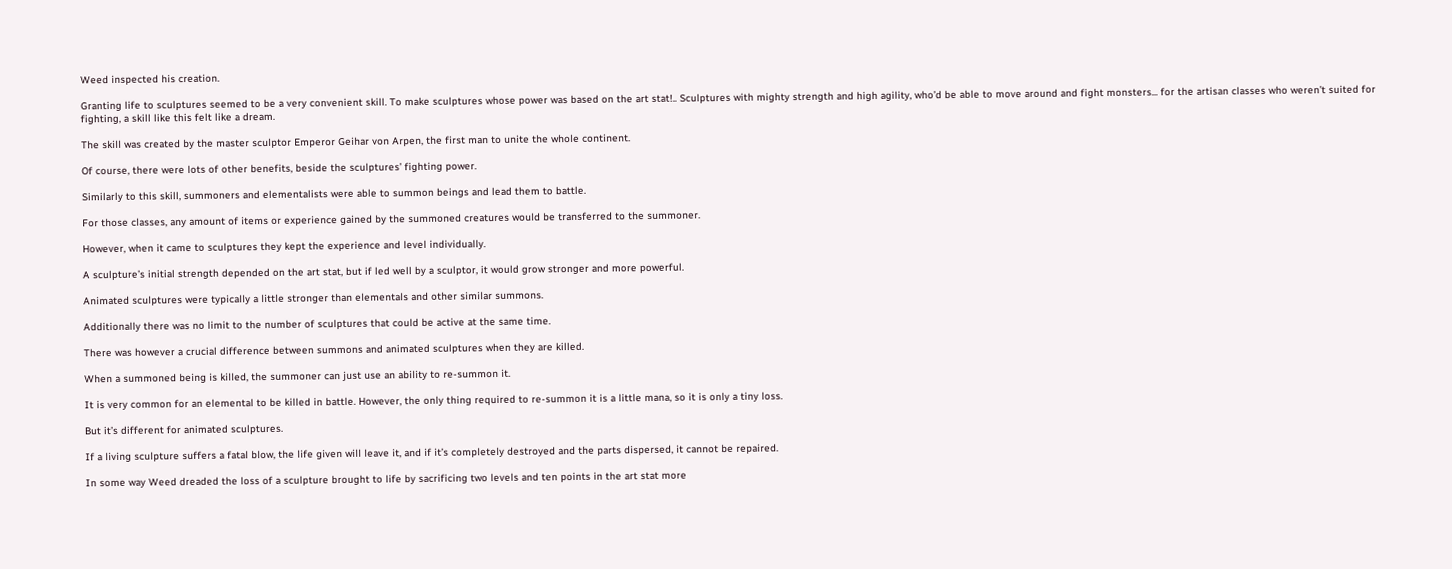Weed inspected his creation.

Granting life to sculptures seemed to be a very convenient skill. To make sculptures whose power was based on the art stat!.. Sculptures with mighty strength and high agility, who’d be able to move around and fight monsters... for the artisan classes who weren’t suited for fighting, a skill like this felt like a dream.

The skill was created by the master sculptor Emperor Geihar von Arpen, the first man to unite the whole continent.

Of course, there were lots of other benefits, beside the sculptures’ fighting power.

Similarly to this skill, summoners and elementalists were able to summon beings and lead them to battle.

For those classes, any amount of items or experience gained by the summoned creatures would be transferred to the summoner.

However, when it came to sculptures they kept the experience and level individually.

A sculpture’s initial strength depended on the art stat, but if led well by a sculptor, it would grow stronger and more powerful.

Animated sculptures were typically a little stronger than elementals and other similar summons.

Additionally there was no limit to the number of sculptures that could be active at the same time.

There was however a crucial difference between summons and animated sculptures when they are killed.

When a summoned being is killed, the summoner can just use an ability to re-summon it.

It is very common for an elemental to be killed in battle. However, the only thing required to re-summon it is a little mana, so it is only a tiny loss.

But it’s different for animated sculptures.

If a living sculpture suffers a fatal blow, the life given will leave it, and if it’s completely destroyed and the parts dispersed, it cannot be repaired.

In some way Weed dreaded the loss of a sculpture brought to life by sacrificing two levels and ten points in the art stat more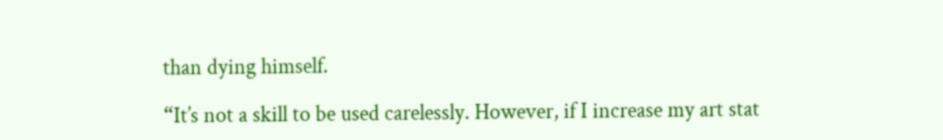than dying himself.

“It’s not a skill to be used carelessly. However, if I increase my art stat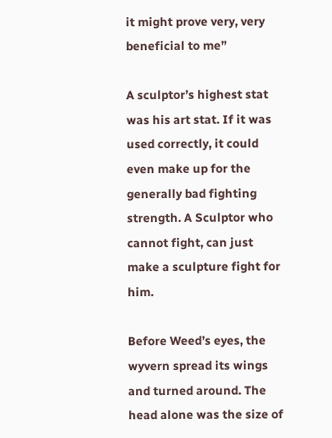it might prove very, very beneficial to me”

A sculptor’s highest stat was his art stat. If it was used correctly, it could even make up for the generally bad fighting strength. A Sculptor who cannot fight, can just make a sculpture fight for him.

Before Weed’s eyes, the wyvern spread its wings and turned around. The head alone was the size of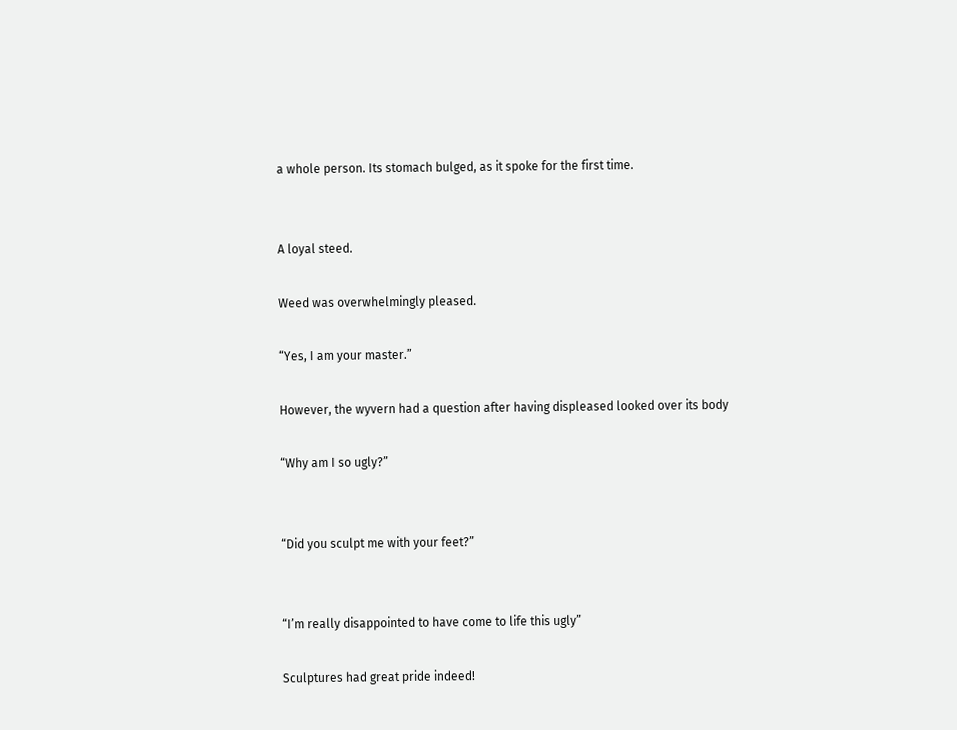a whole person. Its stomach bulged, as it spoke for the first time.


A loyal steed.

Weed was overwhelmingly pleased.

“Yes, I am your master.”

However, the wyvern had a question after having displeased looked over its body

“Why am I so ugly?”


“Did you sculpt me with your feet?”


“I’m really disappointed to have come to life this ugly”

Sculptures had great pride indeed!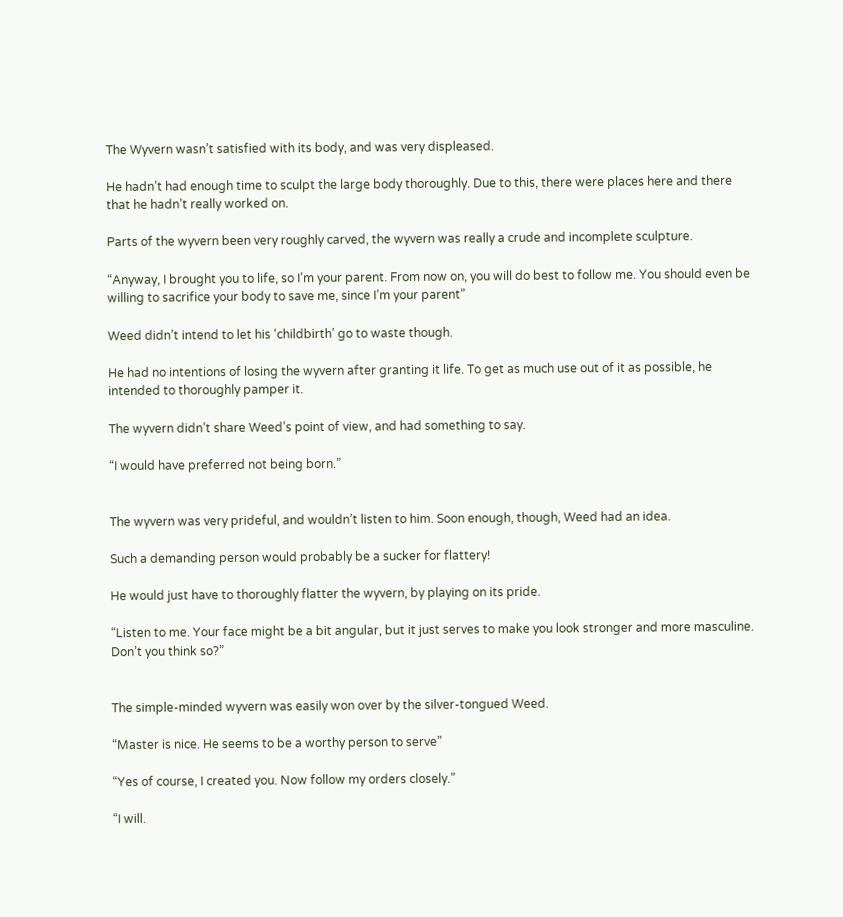The Wyvern wasn’t satisfied with its body, and was very displeased.

He hadn’t had enough time to sculpt the large body thoroughly. Due to this, there were places here and there that he hadn’t really worked on.

Parts of the wyvern been very roughly carved, the wyvern was really a crude and incomplete sculpture.

“Anyway, I brought you to life, so I’m your parent. From now on, you will do best to follow me. You should even be willing to sacrifice your body to save me, since I’m your parent”

Weed didn’t intend to let his ‘childbirth’ go to waste though.

He had no intentions of losing the wyvern after granting it life. To get as much use out of it as possible, he intended to thoroughly pamper it.

The wyvern didn’t share Weed’s point of view, and had something to say.

“I would have preferred not being born.”


The wyvern was very prideful, and wouldn’t listen to him. Soon enough, though, Weed had an idea.

Such a demanding person would probably be a sucker for flattery!

He would just have to thoroughly flatter the wyvern, by playing on its pride.

“Listen to me. Your face might be a bit angular, but it just serves to make you look stronger and more masculine. Don’t you think so?”


The simple-minded wyvern was easily won over by the silver-tongued Weed.

“Master is nice. He seems to be a worthy person to serve”

“Yes of course, I created you. Now follow my orders closely.”

“I will.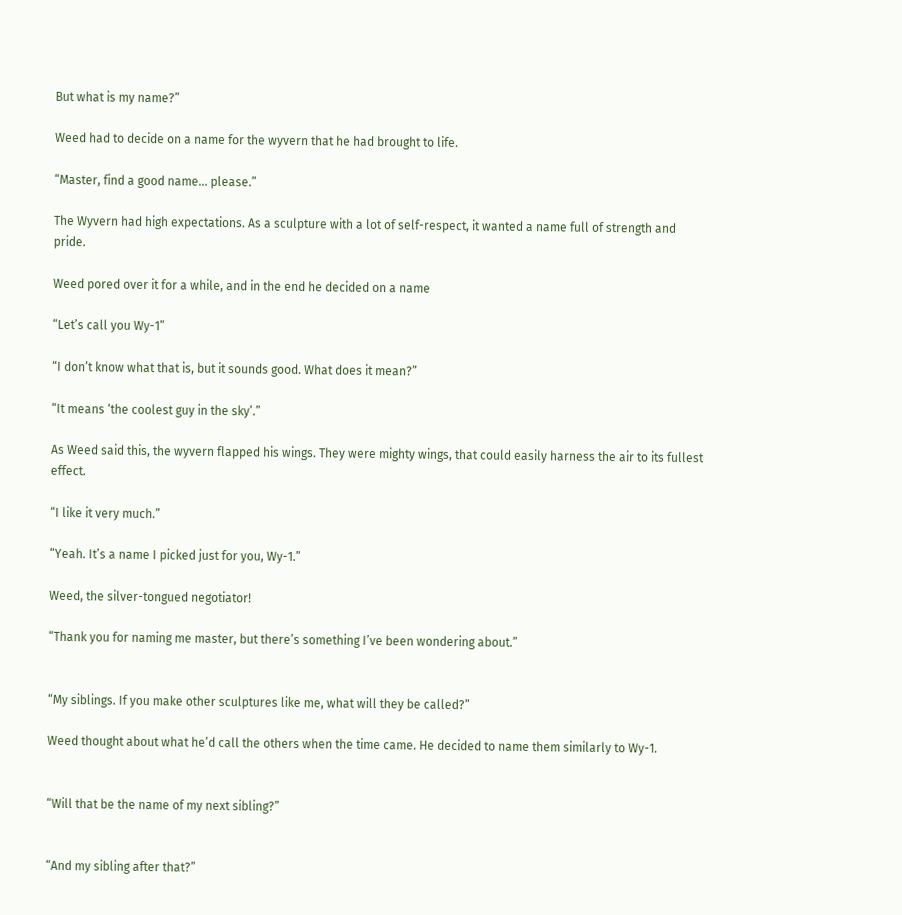But what is my name?”

Weed had to decide on a name for the wyvern that he had brought to life.

“Master, find a good name... please.”

The Wyvern had high expectations. As a sculpture with a lot of self-respect, it wanted a name full of strength and pride.

Weed pored over it for a while, and in the end he decided on a name

“Let’s call you Wy-1”

“I don’t know what that is, but it sounds good. What does it mean?”

“It means ‘the coolest guy in the sky’.”

As Weed said this, the wyvern flapped his wings. They were mighty wings, that could easily harness the air to its fullest effect.

“I like it very much.”

“Yeah. It’s a name I picked just for you, Wy-1.”

Weed, the silver-tongued negotiator!

“Thank you for naming me master, but there’s something I’ve been wondering about.”


“My siblings. If you make other sculptures like me, what will they be called?”

Weed thought about what he’d call the others when the time came. He decided to name them similarly to Wy-1.


“Will that be the name of my next sibling?”


“And my sibling after that?”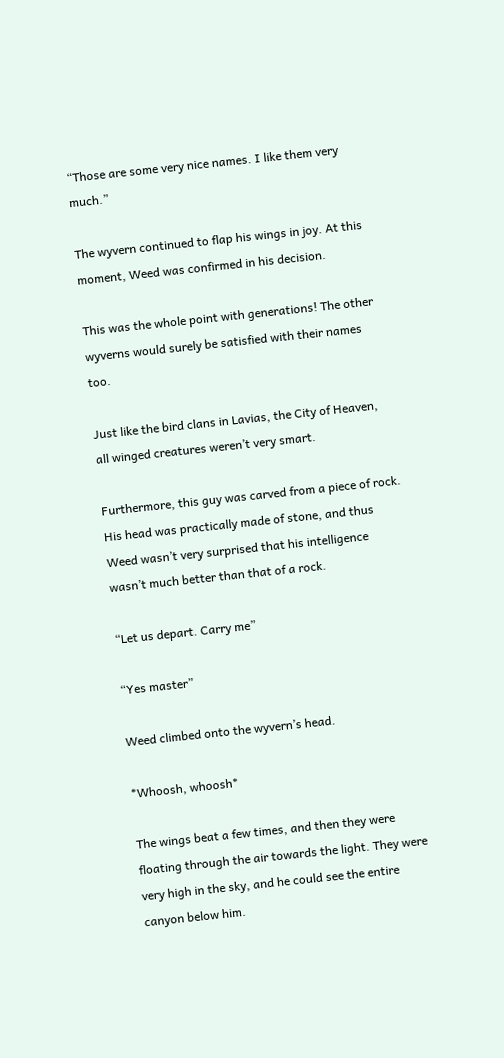“Those are some very nice names. I like them very much.”

The wyvern continued to flap his wings in joy. At this moment, Weed was confirmed in his decision.

This was the whole point with generations! The other wyverns would surely be satisfied with their names too.

Just like the bird clans in Lavias, the City of Heaven, all winged creatures weren’t very smart.

Furthermore, this guy was carved from a piece of rock. His head was practically made of stone, and thus Weed wasn’t very surprised that his intelligence wasn’t much better than that of a rock.

“Let us depart. Carry me”

“Yes master”

Weed climbed onto the wyvern’s head.

*Whoosh, whoosh*

The wings beat a few times, and then they were floating through the air towards the light. They were very high in the sky, and he could see the entire canyon below him.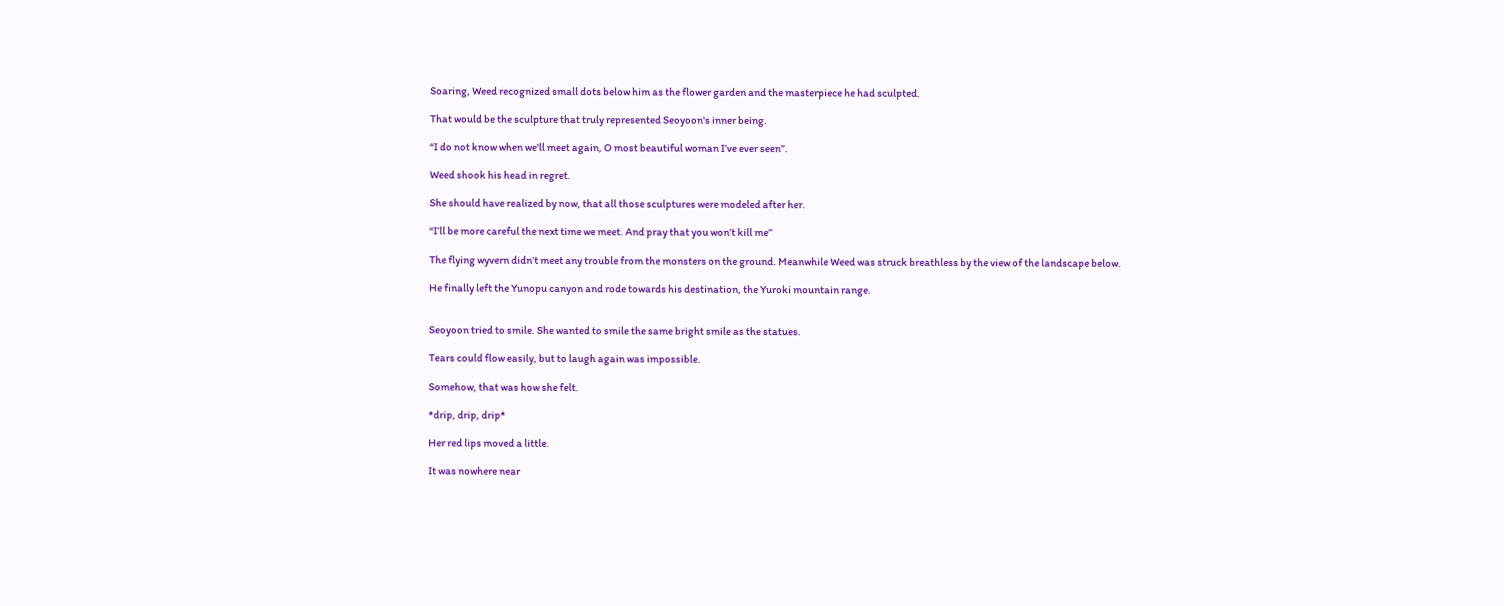Soaring, Weed recognized small dots below him as the flower garden and the masterpiece he had sculpted.

That would be the sculpture that truly represented Seoyoon's inner being.

“I do not know when we'll meet again, O most beautiful woman I’ve ever seen”.

Weed shook his head in regret.

She should have realized by now, that all those sculptures were modeled after her.

“I’ll be more careful the next time we meet. And pray that you won’t kill me”

The flying wyvern didn’t meet any trouble from the monsters on the ground. Meanwhile Weed was struck breathless by the view of the landscape below.

He finally left the Yunopu canyon and rode towards his destination, the Yuroki mountain range.


Seoyoon tried to smile. She wanted to smile the same bright smile as the statues.

Tears could flow easily, but to laugh again was impossible.

Somehow, that was how she felt.

*drip, drip, drip*

Her red lips moved a little.

It was nowhere near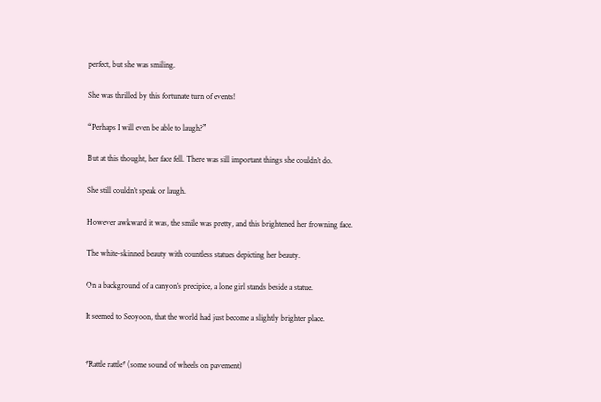perfect, but she was smiling.

She was thrilled by this fortunate turn of events!

“Perhaps I will even be able to laugh?”

But at this thought, her face fell. There was sill important things she couldn’t do.

She still couldn’t speak or laugh.

However awkward it was, the smile was pretty, and this brightened her frowning face.

The white-skinned beauty with countless statues depicting her beauty.

On a background of a canyon’s precipice, a lone girl stands beside a statue.

It seemed to Seoyoon, that the world had just become a slightly brighter place.


*Rattle rattle* (some sound of wheels on pavement)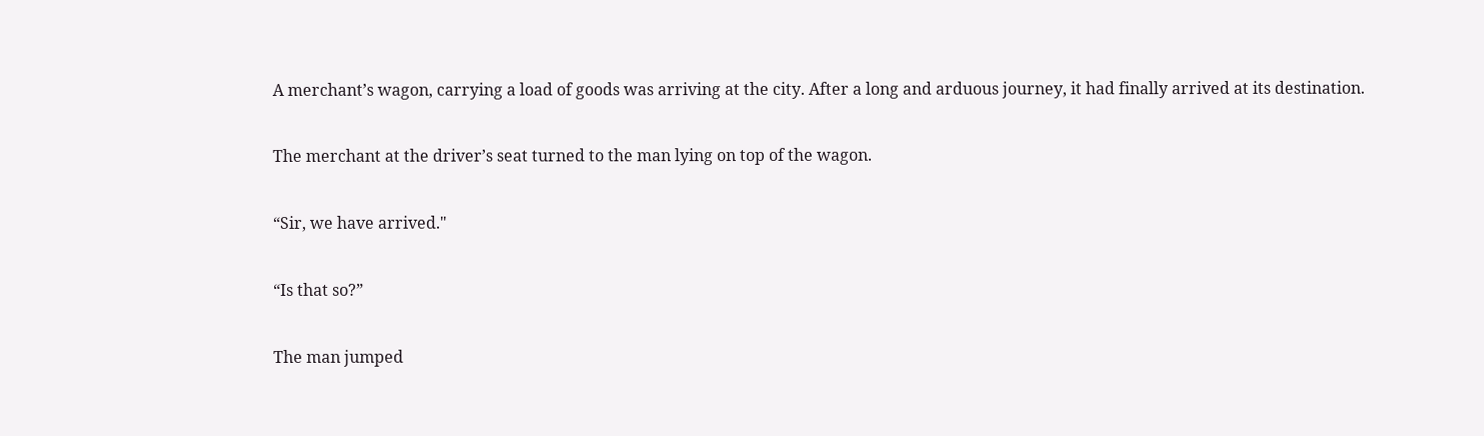A merchant’s wagon, carrying a load of goods was arriving at the city. After a long and arduous journey, it had finally arrived at its destination.

The merchant at the driver’s seat turned to the man lying on top of the wagon.

“Sir, we have arrived."

“Is that so?”

The man jumped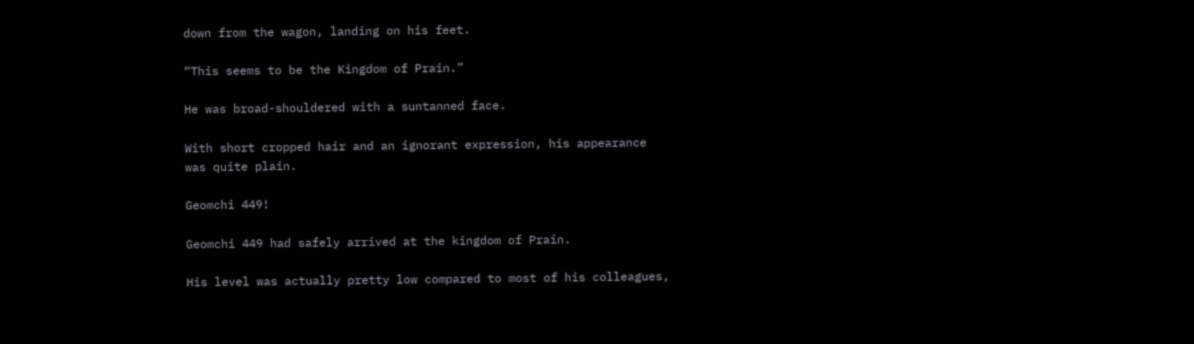down from the wagon, landing on his feet.

“This seems to be the Kingdom of Prain.”

He was broad-shouldered with a suntanned face.

With short cropped hair and an ignorant expression, his appearance was quite plain.

Geomchi 449!

Geomchi 449 had safely arrived at the kingdom of Prain.

His level was actually pretty low compared to most of his colleagues,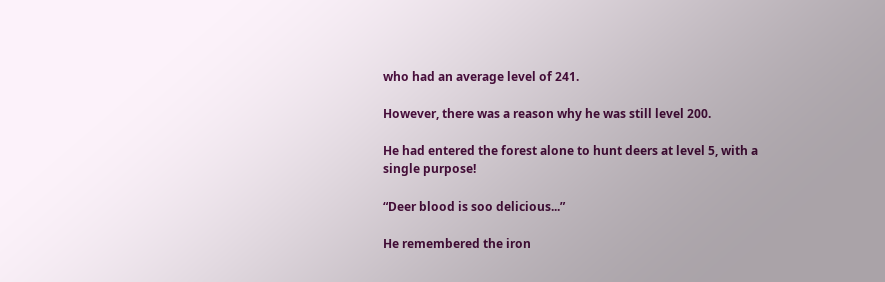who had an average level of 241.

However, there was a reason why he was still level 200.

He had entered the forest alone to hunt deers at level 5, with a single purpose!

“Deer blood is soo delicious...”

He remembered the iron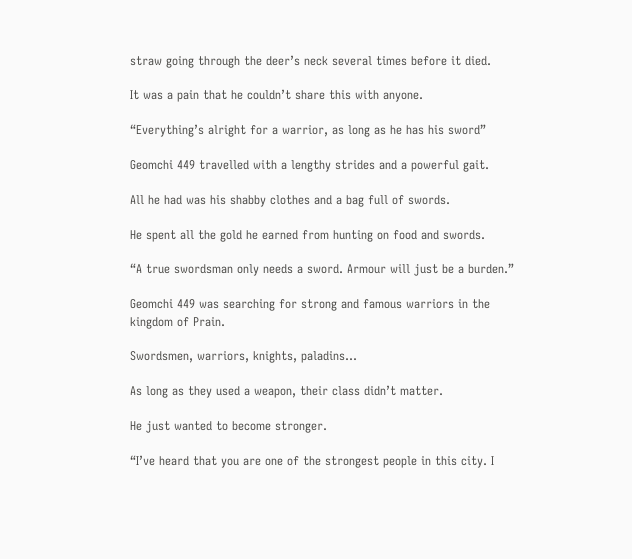straw going through the deer’s neck several times before it died.

It was a pain that he couldn’t share this with anyone.

“Everything’s alright for a warrior, as long as he has his sword”

Geomchi 449 travelled with a lengthy strides and a powerful gait.

All he had was his shabby clothes and a bag full of swords.

He spent all the gold he earned from hunting on food and swords.

“A true swordsman only needs a sword. Armour will just be a burden.”

Geomchi 449 was searching for strong and famous warriors in the kingdom of Prain.

Swordsmen, warriors, knights, paladins...

As long as they used a weapon, their class didn’t matter.

He just wanted to become stronger.

“I’ve heard that you are one of the strongest people in this city. I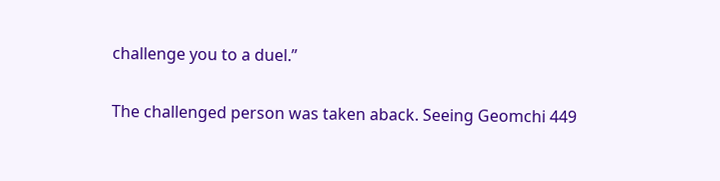challenge you to a duel.”

The challenged person was taken aback. Seeing Geomchi 449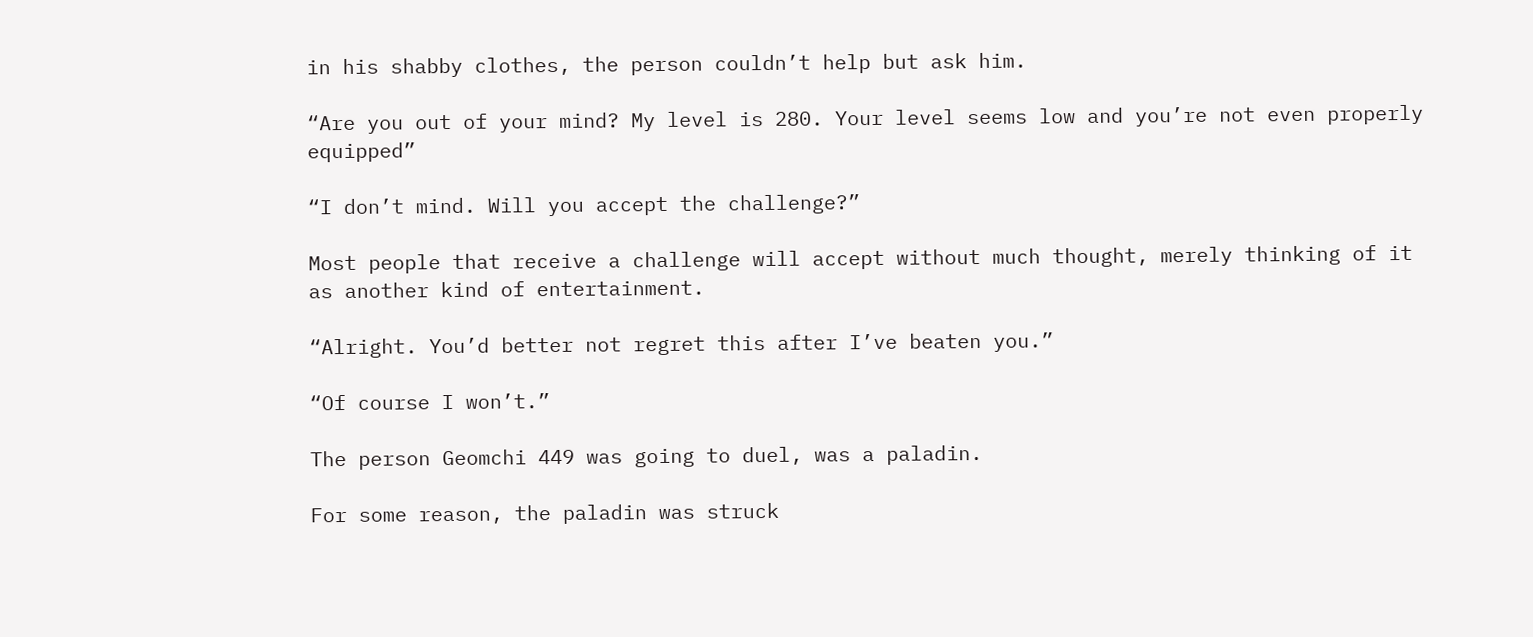in his shabby clothes, the person couldn’t help but ask him.

“Are you out of your mind? My level is 280. Your level seems low and you’re not even properly equipped”

“I don’t mind. Will you accept the challenge?”

Most people that receive a challenge will accept without much thought, merely thinking of it as another kind of entertainment.

“Alright. You’d better not regret this after I’ve beaten you.”

“Of course I won’t.”

The person Geomchi 449 was going to duel, was a paladin.

For some reason, the paladin was struck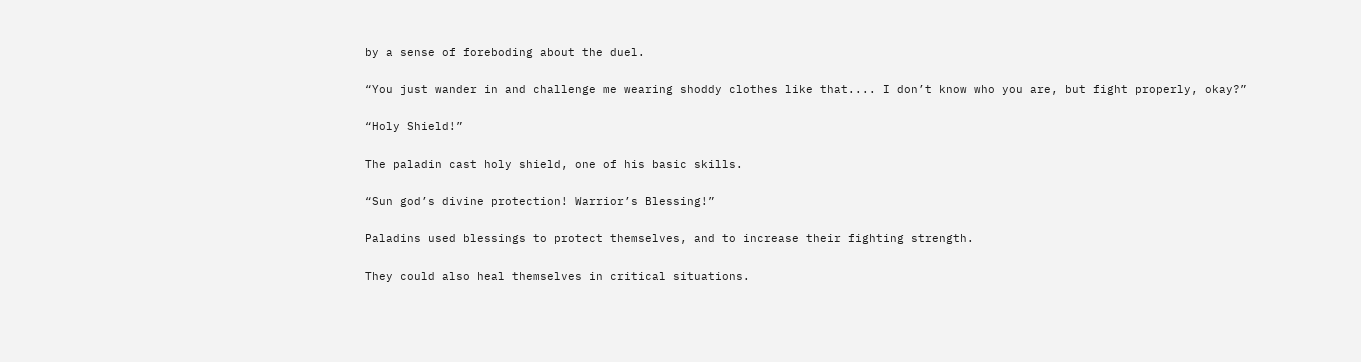by a sense of foreboding about the duel.

“You just wander in and challenge me wearing shoddy clothes like that.... I don’t know who you are, but fight properly, okay?”

“Holy Shield!”

The paladin cast holy shield, one of his basic skills.

“Sun god’s divine protection! Warrior’s Blessing!”

Paladins used blessings to protect themselves, and to increase their fighting strength.

They could also heal themselves in critical situations.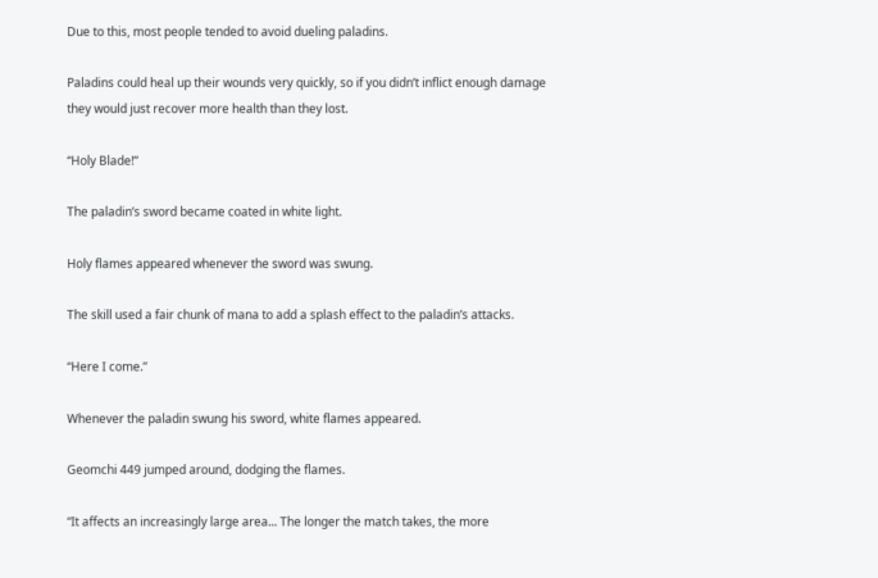Due to this, most people tended to avoid dueling paladins.

Paladins could heal up their wounds very quickly, so if you didn’t inflict enough damage they would just recover more health than they lost.

“Holy Blade!”

The paladin’s sword became coated in white light.

Holy flames appeared whenever the sword was swung.

The skill used a fair chunk of mana to add a splash effect to the paladin’s attacks.

“Here I come.”

Whenever the paladin swung his sword, white flames appeared.

Geomchi 449 jumped around, dodging the flames.

“It affects an increasingly large area... The longer the match takes, the more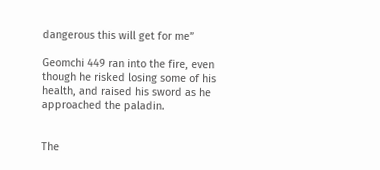dangerous this will get for me”

Geomchi 449 ran into the fire, even though he risked losing some of his health, and raised his sword as he approached the paladin.


The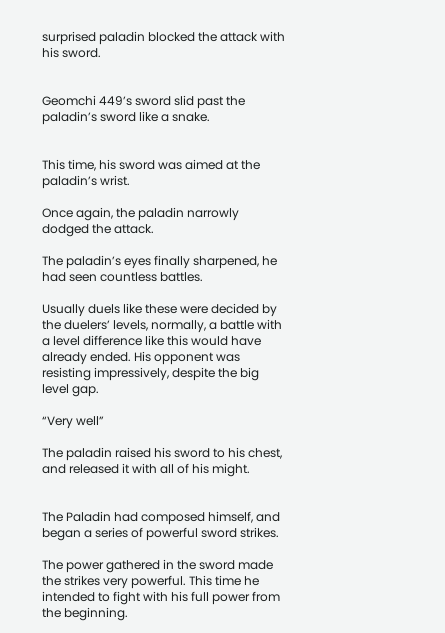surprised paladin blocked the attack with his sword.


Geomchi 449’s sword slid past the paladin’s sword like a snake.


This time, his sword was aimed at the paladin’s wrist.

Once again, the paladin narrowly dodged the attack.

The paladin’s eyes finally sharpened, he had seen countless battles.

Usually duels like these were decided by the duelers’ levels, normally, a battle with a level difference like this would have already ended. His opponent was resisting impressively, despite the big level gap.

“Very well”

The paladin raised his sword to his chest, and released it with all of his might.


The Paladin had composed himself, and began a series of powerful sword strikes.

The power gathered in the sword made the strikes very powerful. This time he intended to fight with his full power from the beginning.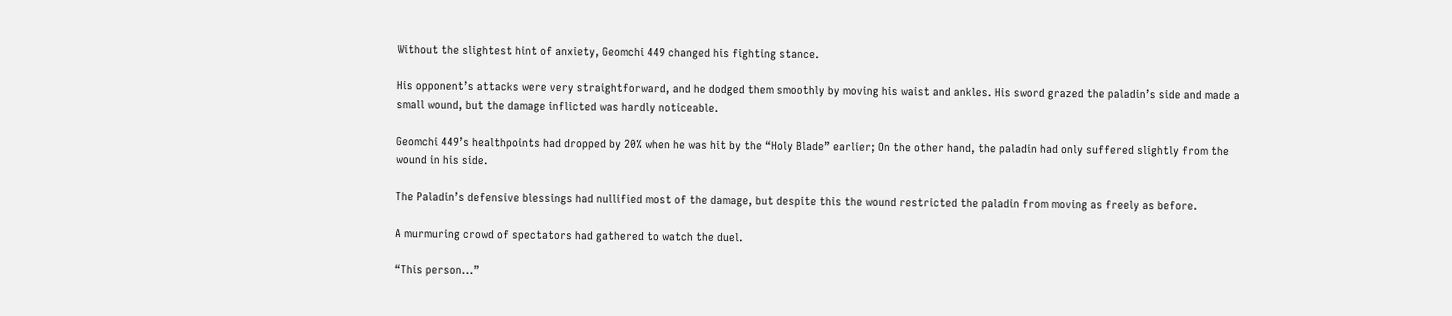Without the slightest hint of anxiety, Geomchi 449 changed his fighting stance.

His opponent’s attacks were very straightforward, and he dodged them smoothly by moving his waist and ankles. His sword grazed the paladin’s side and made a small wound, but the damage inflicted was hardly noticeable.

Geomchi 449’s healthpoints had dropped by 20% when he was hit by the “Holy Blade” earlier; On the other hand, the paladin had only suffered slightly from the wound in his side.

The Paladin’s defensive blessings had nullified most of the damage, but despite this the wound restricted the paladin from moving as freely as before.

A murmuring crowd of spectators had gathered to watch the duel.

“This person...”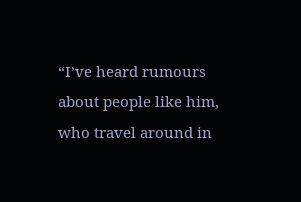“I’ve heard rumours about people like him, who travel around in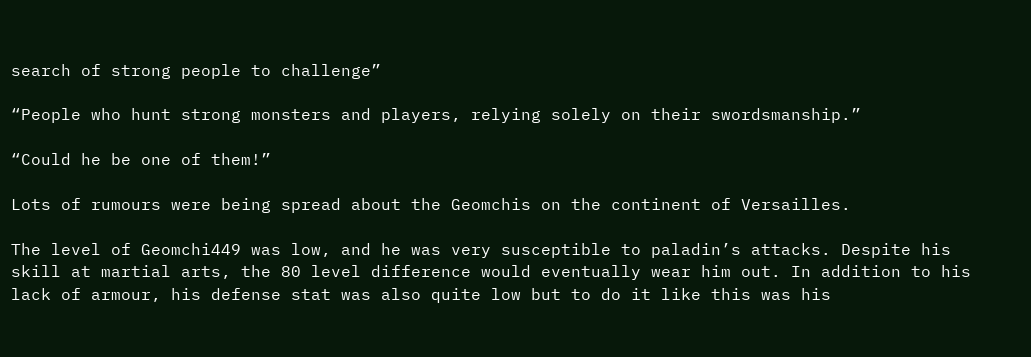search of strong people to challenge”

“People who hunt strong monsters and players, relying solely on their swordsmanship.”

“Could he be one of them!”

Lots of rumours were being spread about the Geomchis on the continent of Versailles.

The level of Geomchi449 was low, and he was very susceptible to paladin’s attacks. Despite his skill at martial arts, the 80 level difference would eventually wear him out. In addition to his lack of armour, his defense stat was also quite low but to do it like this was his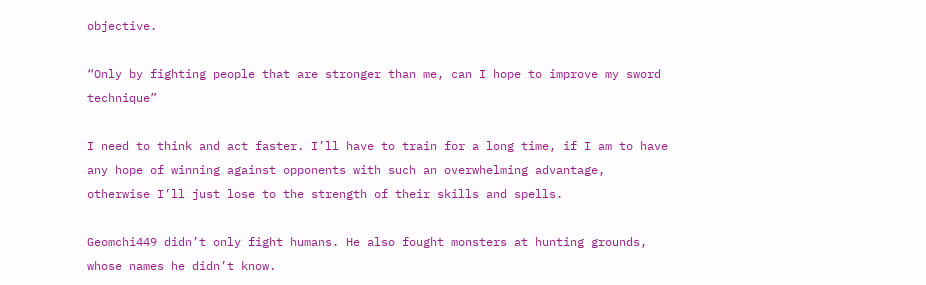objective.

“Only by fighting people that are stronger than me, can I hope to improve my sword technique”

I need to think and act faster. I’ll have to train for a long time, if I am to have any hope of winning against opponents with such an overwhelming advantage, otherwise I’ll just lose to the strength of their skills and spells.

Geomchi449 didn’t only fight humans. He also fought monsters at hunting grounds, whose names he didn’t know.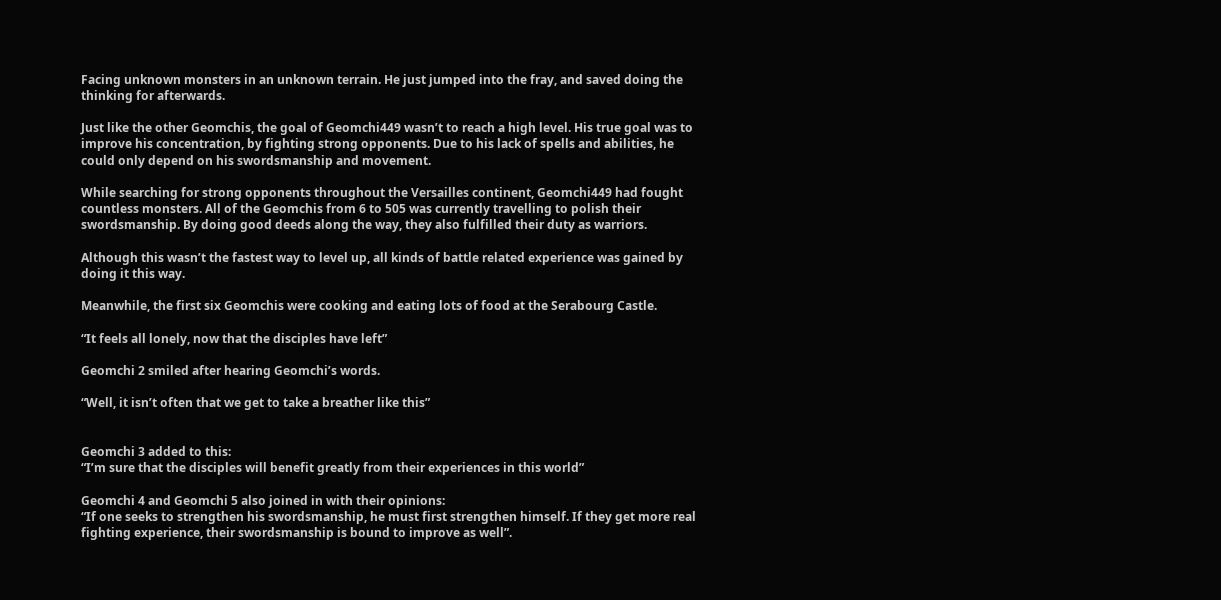Facing unknown monsters in an unknown terrain. He just jumped into the fray, and saved doing the thinking for afterwards.

Just like the other Geomchis, the goal of Geomchi449 wasn’t to reach a high level. His true goal was to improve his concentration, by fighting strong opponents. Due to his lack of spells and abilities, he could only depend on his swordsmanship and movement.

While searching for strong opponents throughout the Versailles continent, Geomchi449 had fought countless monsters. All of the Geomchis from 6 to 505 was currently travelling to polish their swordsmanship. By doing good deeds along the way, they also fulfilled their duty as warriors.

Although this wasn’t the fastest way to level up, all kinds of battle related experience was gained by doing it this way.

Meanwhile, the first six Geomchis were cooking and eating lots of food at the Serabourg Castle.

“It feels all lonely, now that the disciples have left”

Geomchi 2 smiled after hearing Geomchi’s words.

“Well, it isn’t often that we get to take a breather like this”


Geomchi 3 added to this:
“I’m sure that the disciples will benefit greatly from their experiences in this world”

Geomchi 4 and Geomchi 5 also joined in with their opinions:
“If one seeks to strengthen his swordsmanship, he must first strengthen himself. If they get more real fighting experience, their swordsmanship is bound to improve as well”.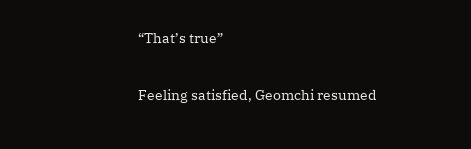“That’s true”

Feeling satisfied, Geomchi resumed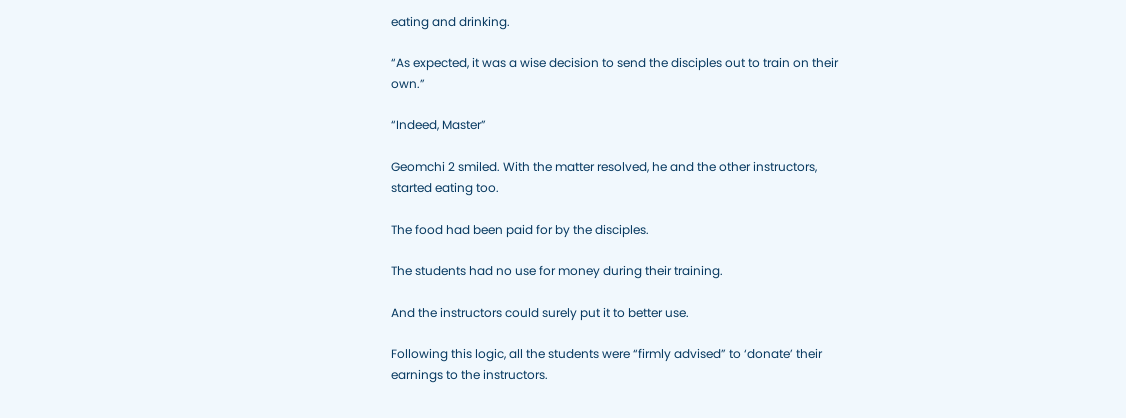eating and drinking.

“As expected, it was a wise decision to send the disciples out to train on their own.”

“Indeed, Master”

Geomchi 2 smiled. With the matter resolved, he and the other instructors, started eating too.

The food had been paid for by the disciples.

The students had no use for money during their training.

And the instructors could surely put it to better use.

Following this logic, all the students were “firmly advised” to ‘donate’ their earnings to the instructors.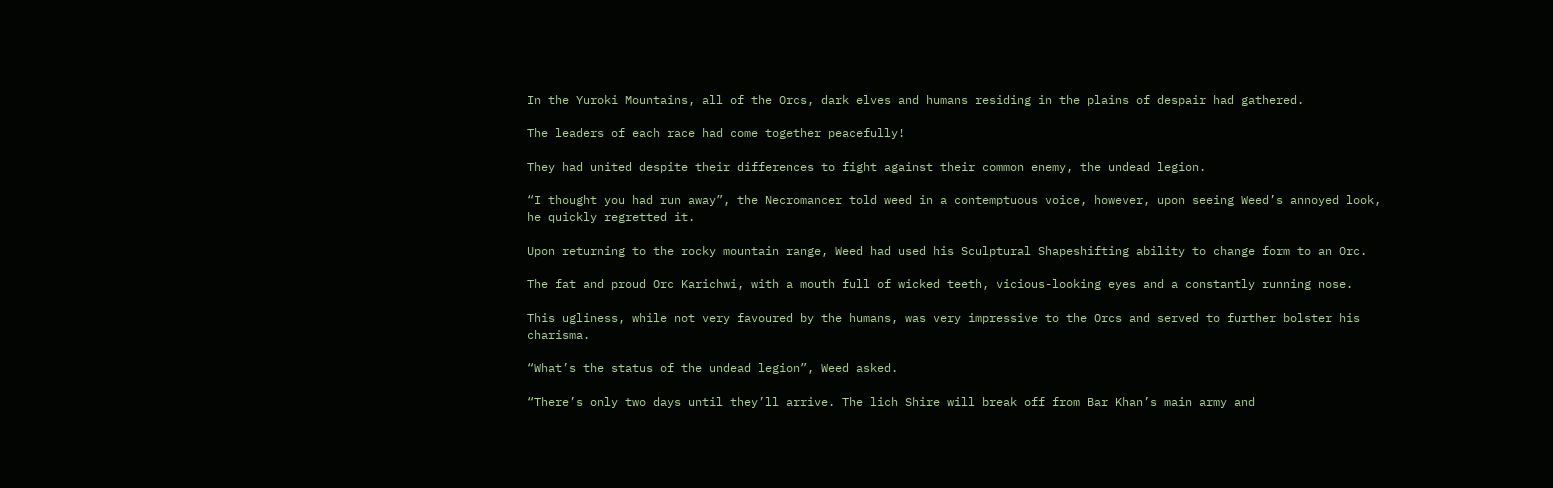In the Yuroki Mountains, all of the Orcs, dark elves and humans residing in the plains of despair had gathered.

The leaders of each race had come together peacefully!

They had united despite their differences to fight against their common enemy, the undead legion.

“I thought you had run away”, the Necromancer told weed in a contemptuous voice, however, upon seeing Weed’s annoyed look, he quickly regretted it.

Upon returning to the rocky mountain range, Weed had used his Sculptural Shapeshifting ability to change form to an Orc.

The fat and proud Orc Karichwi, with a mouth full of wicked teeth, vicious-looking eyes and a constantly running nose.

This ugliness, while not very favoured by the humans, was very impressive to the Orcs and served to further bolster his charisma.

“What’s the status of the undead legion”, Weed asked.

“There’s only two days until they’ll arrive. The lich Shire will break off from Bar Khan’s main army and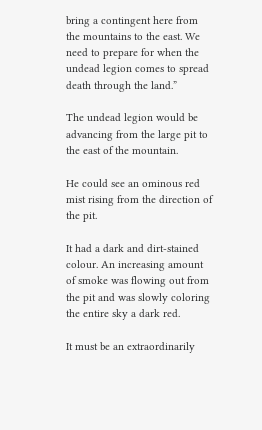bring a contingent here from the mountains to the east. We need to prepare for when the undead legion comes to spread death through the land.”

The undead legion would be advancing from the large pit to the east of the mountain.

He could see an ominous red mist rising from the direction of the pit.

It had a dark and dirt-stained colour. An increasing amount of smoke was flowing out from the pit and was slowly coloring the entire sky a dark red.

It must be an extraordinarily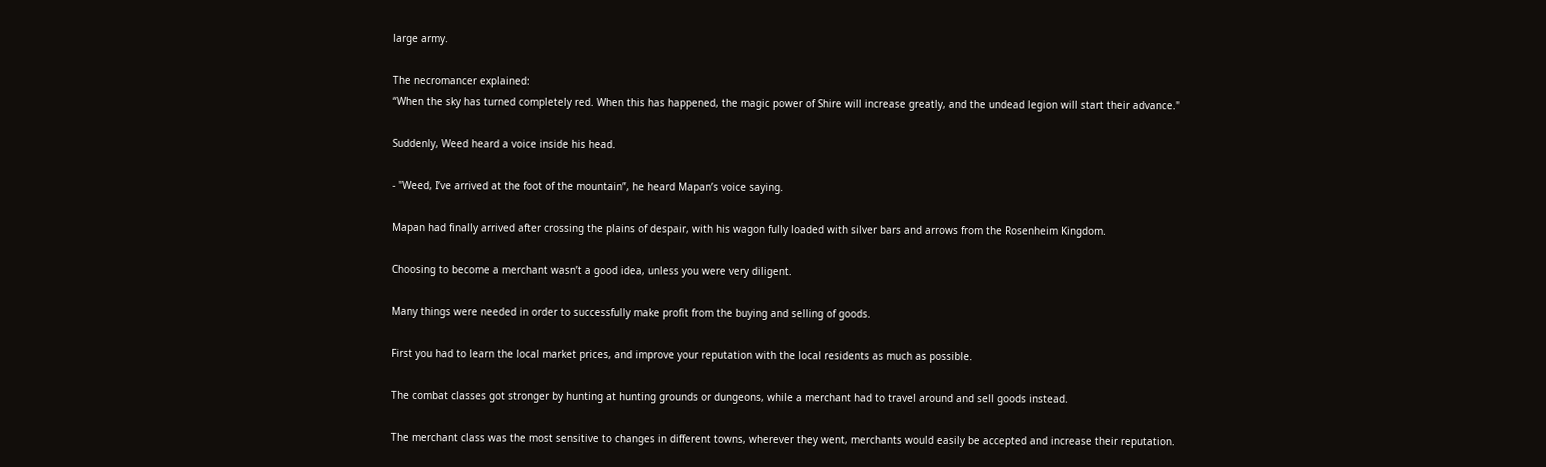large army.

The necromancer explained:
“When the sky has turned completely red. When this has happened, the magic power of Shire will increase greatly, and the undead legion will start their advance."

Suddenly, Weed heard a voice inside his head.

- "Weed, I’ve arrived at the foot of the mountain”, he heard Mapan’s voice saying.

Mapan had finally arrived after crossing the plains of despair, with his wagon fully loaded with silver bars and arrows from the Rosenheim Kingdom.

Choosing to become a merchant wasn’t a good idea, unless you were very diligent.

Many things were needed in order to successfully make profit from the buying and selling of goods.

First you had to learn the local market prices, and improve your reputation with the local residents as much as possible.

The combat classes got stronger by hunting at hunting grounds or dungeons, while a merchant had to travel around and sell goods instead.

The merchant class was the most sensitive to changes in different towns, wherever they went, merchants would easily be accepted and increase their reputation.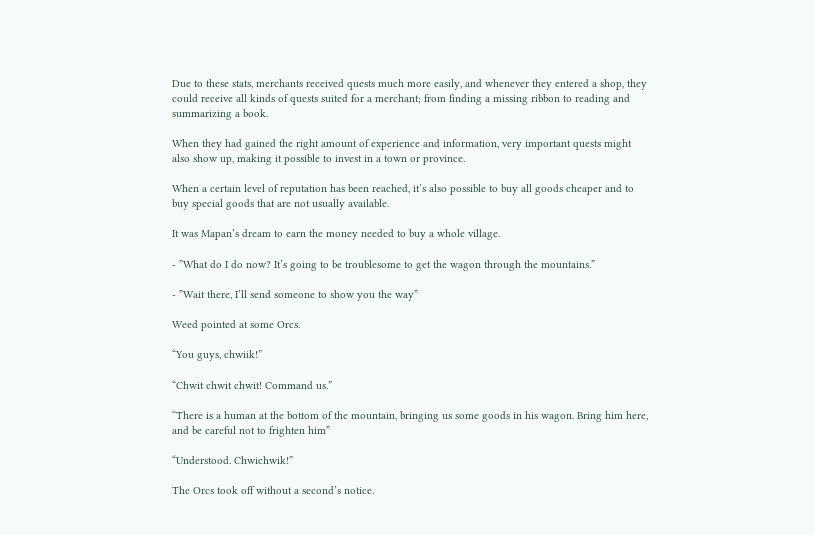Due to these stats, merchants received quests much more easily, and whenever they entered a shop, they could receive all kinds of quests suited for a merchant; from finding a missing ribbon to reading and summarizing a book.

When they had gained the right amount of experience and information, very important quests might also show up, making it possible to invest in a town or province.

When a certain level of reputation has been reached, it’s also possible to buy all goods cheaper and to buy special goods that are not usually available.

It was Mapan’s dream to earn the money needed to buy a whole village.

- ”What do I do now? It’s going to be troublesome to get the wagon through the mountains.”

- ”Wait there, I’ll send someone to show you the way”

Weed pointed at some Orcs.

“You guys, chwiik!”

“Chwit chwit chwit! Command us.”

“There is a human at the bottom of the mountain, bringing us some goods in his wagon. Bring him here, and be careful not to frighten him”

“Understood. Chwichwik!”

The Orcs took off without a second’s notice.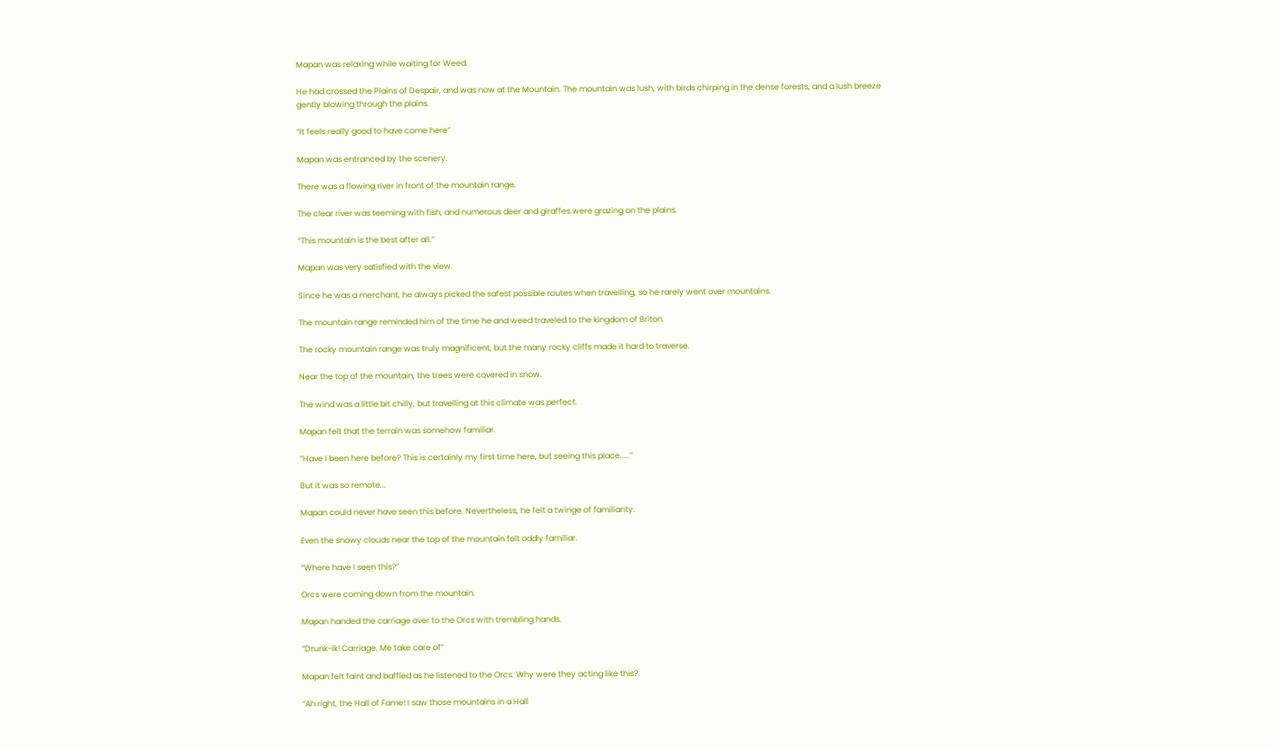Mapan was relaxing while waiting for Weed.

He had crossed the Plains of Despair, and was now at the Mountain. The mountain was lush, with birds chirping in the dense forests, and a lush breeze gently blowing through the plains.

“It feels really good to have come here”

Mapan was entranced by the scenery.

There was a flowing river in front of the mountain range.

The clear river was teeming with fish, and numerous deer and giraffes were grazing on the plains.

“This mountain is the best after all.”

Mapan was very satisfied with the view.

Since he was a merchant, he always picked the safest possible routes when travelling, so he rarely went over mountains.

The mountain range reminded him of the time he and weed traveled to the kingdom of Briton.

The rocky mountain range was truly magnificent, but the many rocky cliffs made it hard to traverse.

Near the top of the mountain, the trees were covered in snow.

The wind was a little bit chilly, but travelling at this climate was perfect.

Mapan felt that the terrain was somehow familiar.

“Have I been here before? This is certainly my first time here, but seeing this place.....”

But it was so remote...

Mapan could never have seen this before. Nevertheless, he felt a twinge of familiarity.

Even the snowy clouds near the top of the mountain felt oddly familiar.

“Where have I seen this?”

Orcs were coming down from the mountain.

Mapan handed the carriage over to the Orcs with trembling hands.

“Drunk-ik! Carriage. Me take care of”

Mapan felt faint and baffled as he listened to the Orcs. Why were they acting like this?

“Ah right, the Hall of Fame! I saw those mountains in a Hall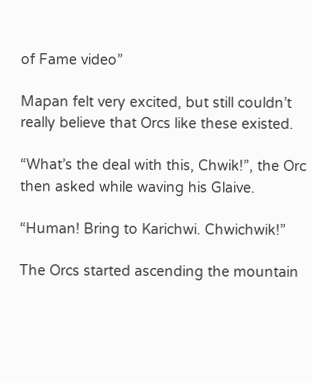of Fame video”

Mapan felt very excited, but still couldn’t really believe that Orcs like these existed.

“What’s the deal with this, Chwik!”, the Orc then asked while waving his Glaive.

“Human! Bring to Karichwi. Chwichwik!”

The Orcs started ascending the mountain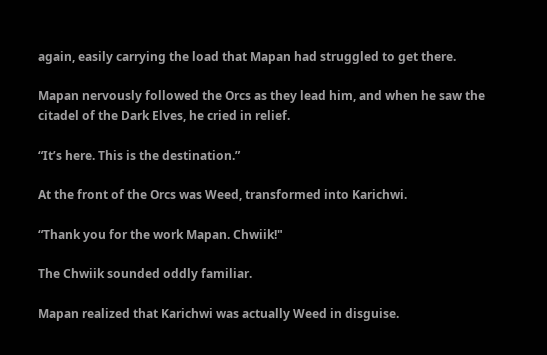again, easily carrying the load that Mapan had struggled to get there.

Mapan nervously followed the Orcs as they lead him, and when he saw the citadel of the Dark Elves, he cried in relief.

“It’s here. This is the destination.”

At the front of the Orcs was Weed, transformed into Karichwi.

“Thank you for the work Mapan. Chwiik!"

The Chwiik sounded oddly familiar.

Mapan realized that Karichwi was actually Weed in disguise.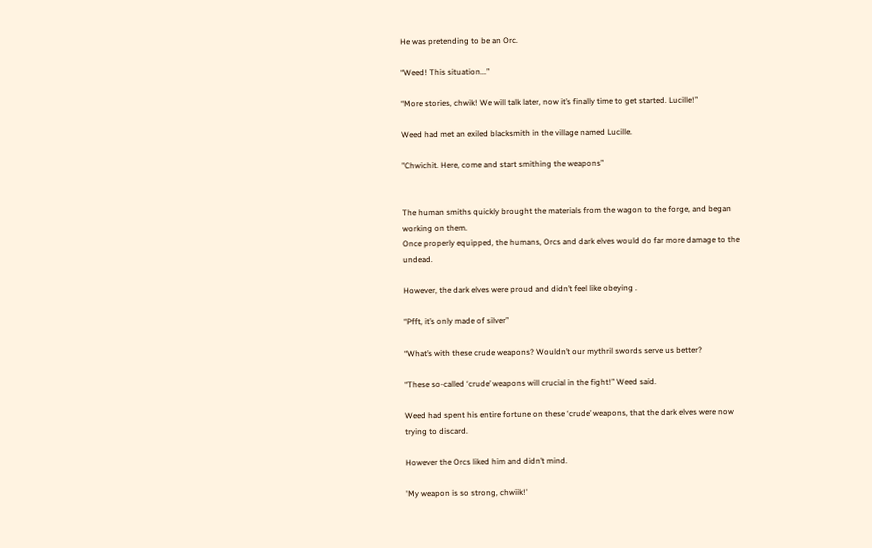He was pretending to be an Orc.

“Weed! This situation...”

“More stories, chwik! We will talk later, now it’s finally time to get started. Lucille!”

Weed had met an exiled blacksmith in the village named Lucille.

"Chwichit. Here, come and start smithing the weapons”


The human smiths quickly brought the materials from the wagon to the forge, and began working on them.
Once properly equipped, the humans, Orcs and dark elves would do far more damage to the undead.

However, the dark elves were proud and didn’t feel like obeying .

“Pfft, it’s only made of silver”

“What’s with these crude weapons? Wouldn’t our mythril swords serve us better?

“These so-called ‘crude’ weapons will crucial in the fight!” Weed said.

Weed had spent his entire fortune on these ‘crude’ weapons, that the dark elves were now trying to discard.

However the Orcs liked him and didn’t mind.

'My weapon is so strong, chwiik!'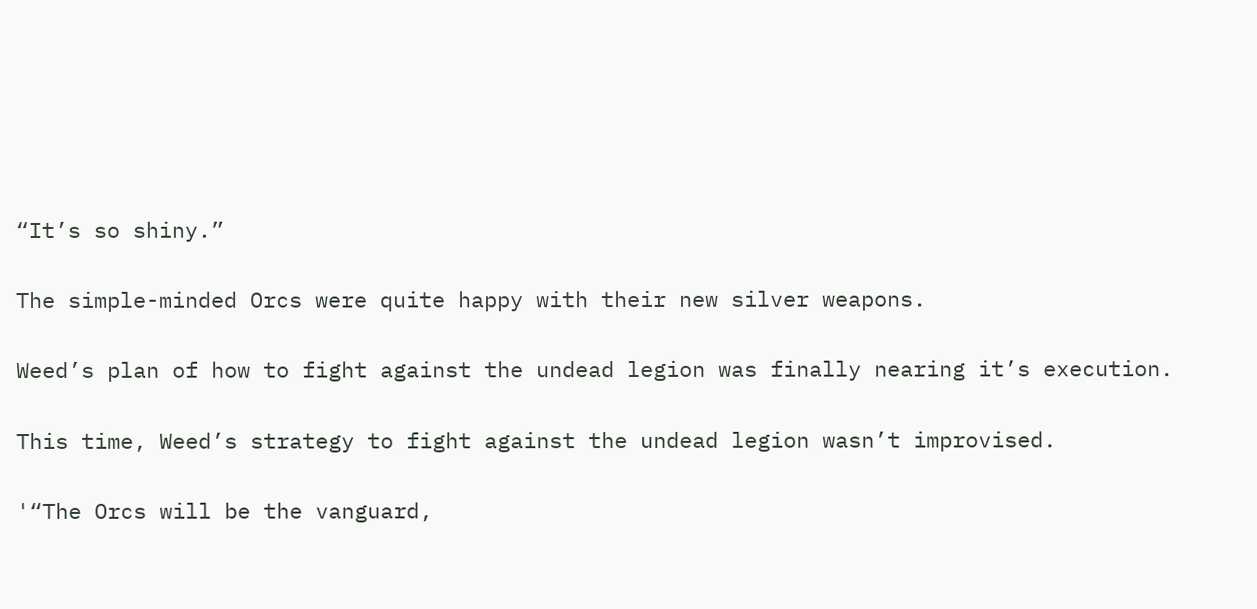“It’s so shiny.”

The simple-minded Orcs were quite happy with their new silver weapons.

Weed’s plan of how to fight against the undead legion was finally nearing it’s execution.

This time, Weed’s strategy to fight against the undead legion wasn’t improvised.

'“The Orcs will be the vanguard,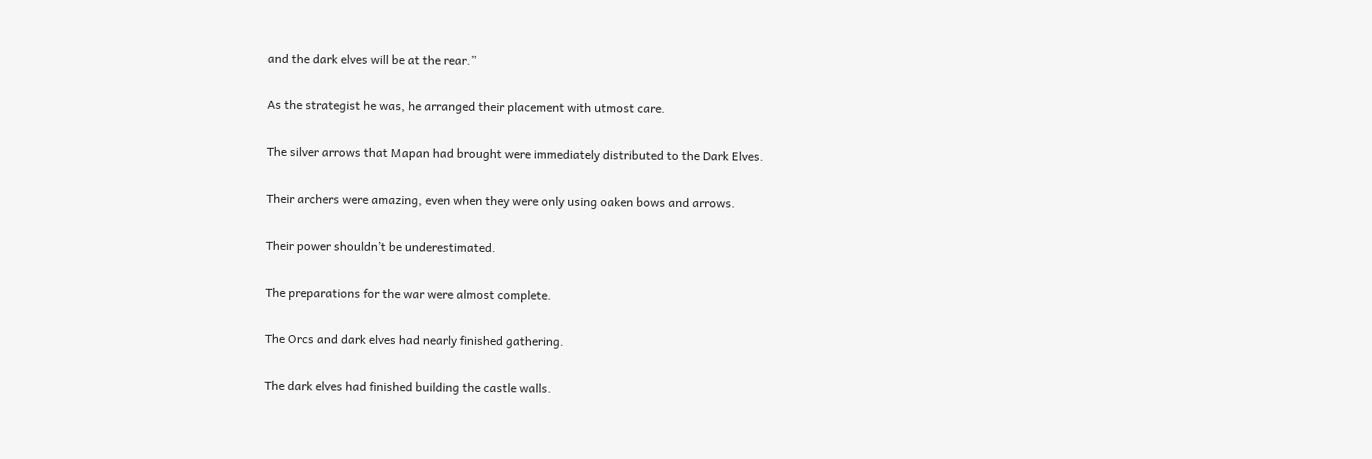and the dark elves will be at the rear.”

As the strategist he was, he arranged their placement with utmost care.

The silver arrows that Mapan had brought were immediately distributed to the Dark Elves.

Their archers were amazing, even when they were only using oaken bows and arrows.

Their power shouldn’t be underestimated.

The preparations for the war were almost complete.

The Orcs and dark elves had nearly finished gathering.

The dark elves had finished building the castle walls.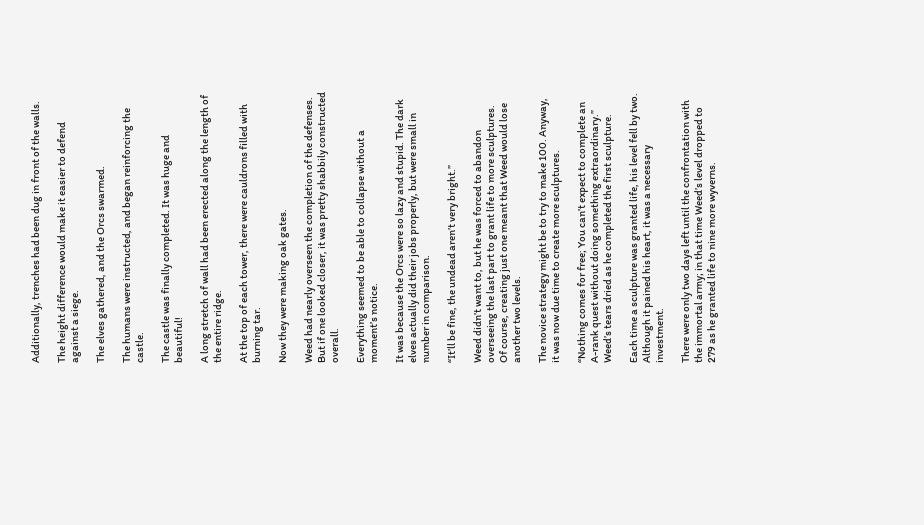Additionally, trenches had been dug in front of the walls.

The height difference would make it easier to defend against a siege.

The elves gathered, and the Orcs swarmed.

The humans were instructed, and began reinforcing the castle.

The castle was finally completed. It was huge and beautiful!

A long stretch of wall had been erected along the length of the entire ridge.

At the top of each tower, there were cauldrons filled with burning tar.

Now they were making oak gates.

Weed had nearly overseen the completion of the defenses. But if one looked closer, it was pretty shabbily constructed overall.

Everything seemed to be able to collapse without a moment’s notice.

It was because the Orcs were so lazy and stupid. The dark elves actually did their jobs properly, but were small in number in comparison.

“It’ll be fine, the undead aren’t very bright.”

Weed didn’t want to, but he was forced to abandon overseeing the last part to grant life to more sculptures.
Of course, creating just one meant that Weed would lose another two levels.

The novice strategy might be to try to make 100. Anyway, it was now due time to create more sculptures.

“Nothing comes for free; You can’t expect to complete an A-rank quest without doing something extraordinary.” Weed’s tears dried as he completed the first sculpture.

Each time a sculpture was granted life, his level fell by two. Although it pained his heart, it was a necessary investment.

There were only two days left until the confrontation with the immortal army; in that time Weed’s level dropped to 279 as he granted life to nine more wyverns.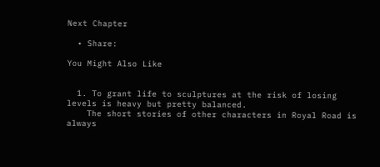Next Chapter

  • Share:

You Might Also Like


  1. To grant life to sculptures at the risk of losing levels is heavy but pretty balanced.
    The short stories of other characters in Royal Road is always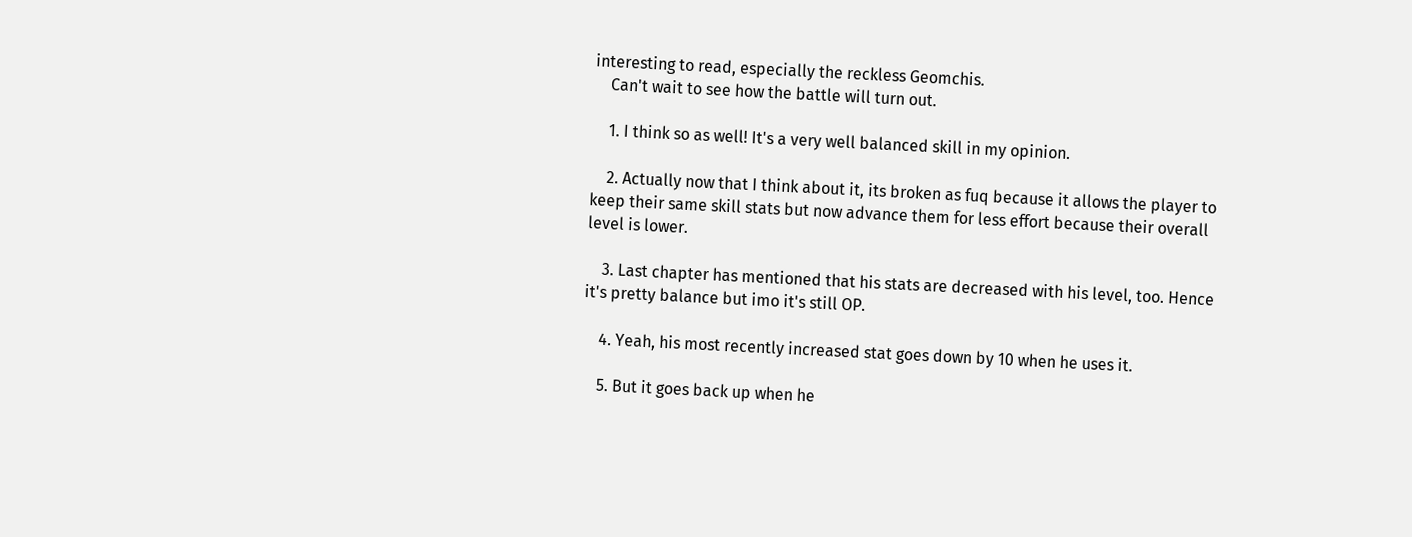interesting to read, especially the reckless Geomchis.
    Can't wait to see how the battle will turn out.

    1. I think so as well! It's a very well balanced skill in my opinion.

    2. Actually now that I think about it, its broken as fuq because it allows the player to keep their same skill stats but now advance them for less effort because their overall level is lower.

    3. Last chapter has mentioned that his stats are decreased with his level, too. Hence it's pretty balance but imo it's still OP.

    4. Yeah, his most recently increased stat goes down by 10 when he uses it.

    5. But it goes back up when he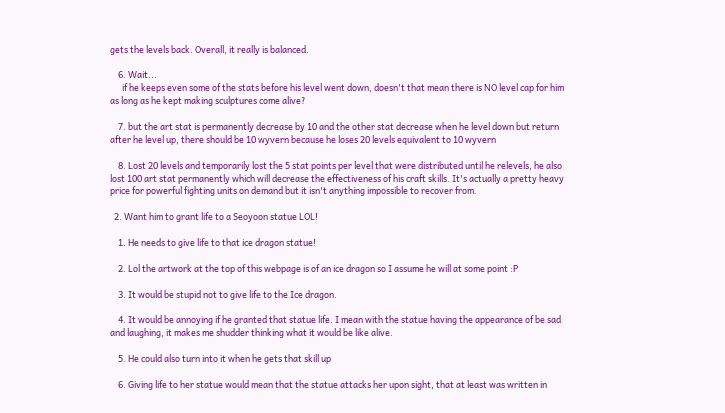gets the levels back. Overall, it really is balanced.

    6. Wait...
      if he keeps even some of the stats before his level went down, doesn't that mean there is NO level cap for him as long as he kept making sculptures come alive?

    7. but the art stat is permanently decrease by 10 and the other stat decrease when he level down but return after he level up, there should be 10 wyvern because he loses 20 levels equivalent to 10 wyvern

    8. Lost 20 levels and temporarily lost the 5 stat points per level that were distributed until he relevels, he also lost 100 art stat permanently which will decrease the effectiveness of his craft skills. It's actually a pretty heavy price for powerful fighting units on demand but it isn't anything impossible to recover from.

  2. Want him to grant life to a Seoyoon statue LOL!

    1. He needs to give life to that ice dragon statue!

    2. Lol the artwork at the top of this webpage is of an ice dragon so I assume he will at some point :P

    3. It would be stupid not to give life to the Ice dragon.

    4. It would be annoying if he granted that statue life. I mean with the statue having the appearance of be sad and laughing, it makes me shudder thinking what it would be like alive.

    5. He could also turn into it when he gets that skill up

    6. Giving life to her statue would mean that the statue attacks her upon sight, that at least was written in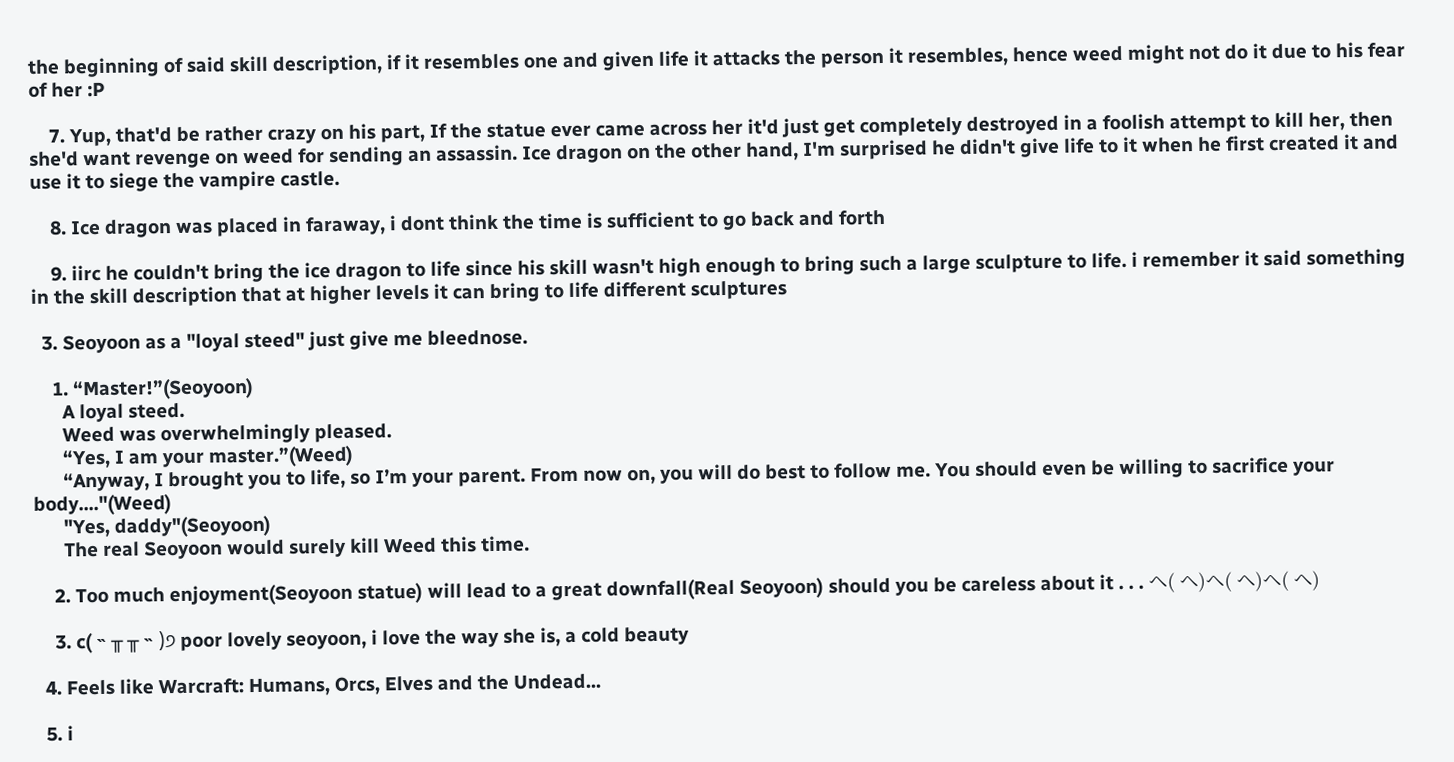the beginning of said skill description, if it resembles one and given life it attacks the person it resembles, hence weed might not do it due to his fear of her :P

    7. Yup, that'd be rather crazy on his part, If the statue ever came across her it'd just get completely destroyed in a foolish attempt to kill her, then she'd want revenge on weed for sending an assassin. Ice dragon on the other hand, I'm surprised he didn't give life to it when he first created it and use it to siege the vampire castle.

    8. Ice dragon was placed in faraway, i dont think the time is sufficient to go back and forth

    9. iirc he couldn't bring the ice dragon to life since his skill wasn't high enough to bring such a large sculpture to life. i remember it said something in the skill description that at higher levels it can bring to life different sculptures

  3. Seoyoon as a "loyal steed" just give me bleednose.

    1. “Master!”(Seoyoon)
      A loyal steed.
      Weed was overwhelmingly pleased.
      “Yes, I am your master.”(Weed)
      “Anyway, I brought you to life, so I’m your parent. From now on, you will do best to follow me. You should even be willing to sacrifice your body...."(Weed)
      "Yes, daddy"(Seoyoon)
      The real Seoyoon would surely kill Weed this time.

    2. Too much enjoyment(Seoyoon statue) will lead to a great downfall(Real Seoyoon) should you be careless about it . . . ヘ( ヘ)ヘ( ヘ)ヘ( ヘ)

    3. c( ˵ ╥ ╥ ˵ )੭ poor lovely seoyoon, i love the way she is, a cold beauty

  4. Feels like Warcraft: Humans, Orcs, Elves and the Undead...

  5. i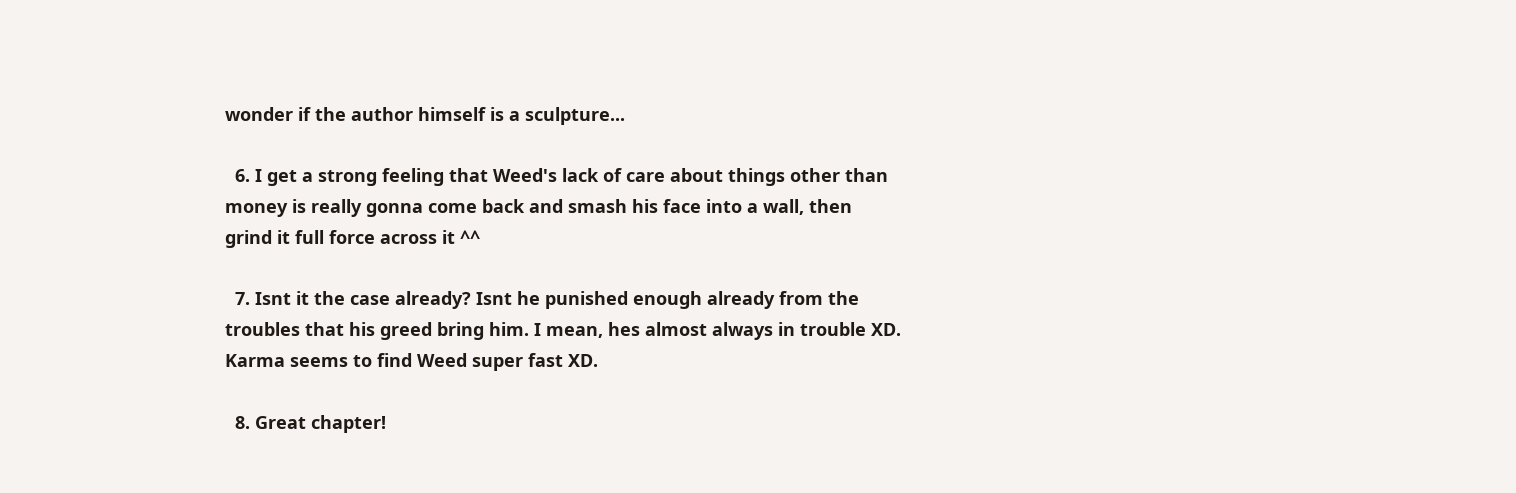wonder if the author himself is a sculpture...

  6. I get a strong feeling that Weed's lack of care about things other than money is really gonna come back and smash his face into a wall, then grind it full force across it ^^

  7. Isnt it the case already? Isnt he punished enough already from the troubles that his greed bring him. I mean, hes almost always in trouble XD. Karma seems to find Weed super fast XD.

  8. Great chapter!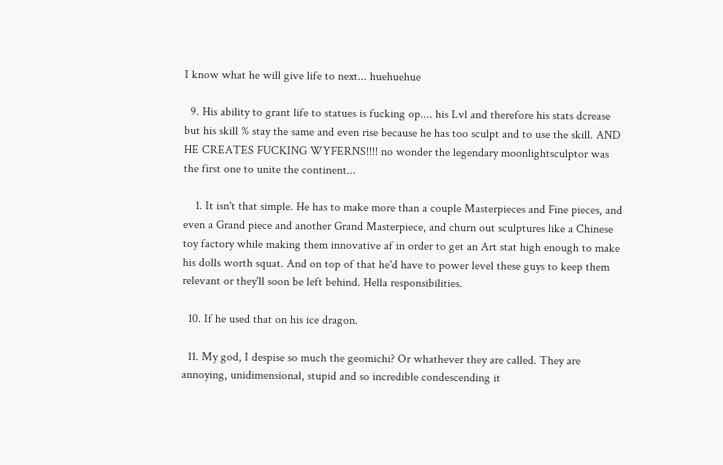I know what he will give life to next... huehuehue

  9. His ability to grant life to statues is fucking op.... his Lvl and therefore his stats dcrease but his skill % stay the same and even rise because he has too sculpt and to use the skill. AND HE CREATES FUCKING WYFERNS!!!! no wonder the legendary moonlightsculptor was the first one to unite the continent...

    1. It isn't that simple. He has to make more than a couple Masterpieces and Fine pieces, and even a Grand piece and another Grand Masterpiece, and churn out sculptures like a Chinese toy factory while making them innovative af in order to get an Art stat high enough to make his dolls worth squat. And on top of that he'd have to power level these guys to keep them relevant or they'll soon be left behind. Hella responsibilities.

  10. If he used that on his ice dragon.

  11. My god, I despise so much the geomichi? Or whathever they are called. They are annoying, unidimensional, stupid and so incredible condescending it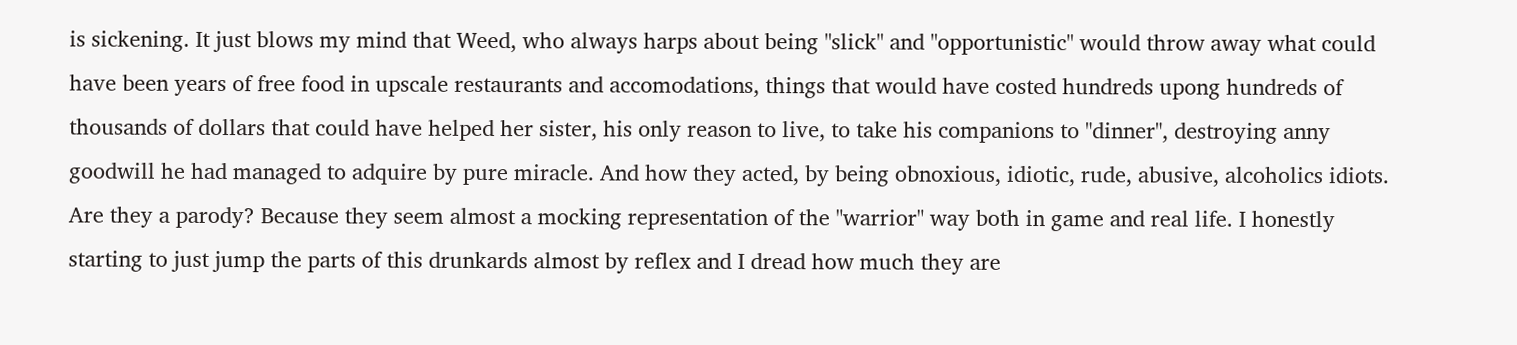is sickening. It just blows my mind that Weed, who always harps about being "slick" and "opportunistic" would throw away what could have been years of free food in upscale restaurants and accomodations, things that would have costed hundreds upong hundreds of thousands of dollars that could have helped her sister, his only reason to live, to take his companions to "dinner", destroying anny goodwill he had managed to adquire by pure miracle. And how they acted, by being obnoxious, idiotic, rude, abusive, alcoholics idiots. Are they a parody? Because they seem almost a mocking representation of the "warrior" way both in game and real life. I honestly starting to just jump the parts of this drunkards almost by reflex and I dread how much they are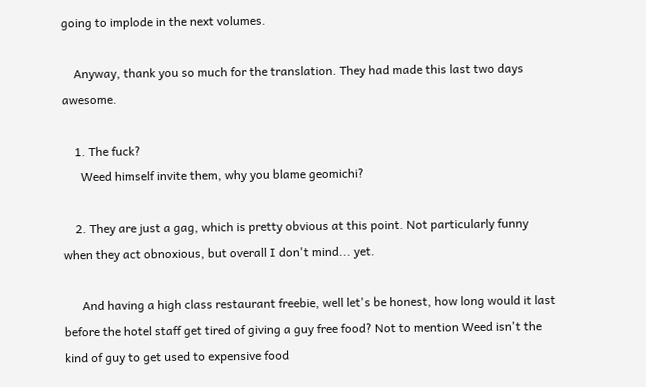going to implode in the next volumes.

    Anyway, thank you so much for the translation. They had made this last two days awesome.

    1. The fuck?
      Weed himself invite them, why you blame geomichi?

    2. They are just a gag, which is pretty obvious at this point. Not particularly funny when they act obnoxious, but overall I don't mind... yet.

      And having a high class restaurant freebie, well let's be honest, how long would it last before the hotel staff get tired of giving a guy free food? Not to mention Weed isn't the kind of guy to get used to expensive food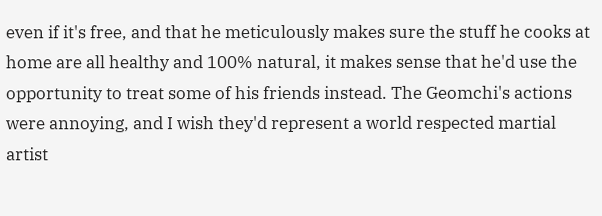even if it's free, and that he meticulously makes sure the stuff he cooks at home are all healthy and 100% natural, it makes sense that he'd use the opportunity to treat some of his friends instead. The Geomchi's actions were annoying, and I wish they'd represent a world respected martial artist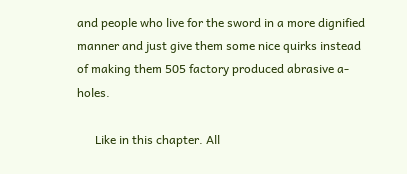and people who live for the sword in a more dignified manner and just give them some nice quirks instead of making them 505 factory produced abrasive a-holes.

      Like in this chapter. All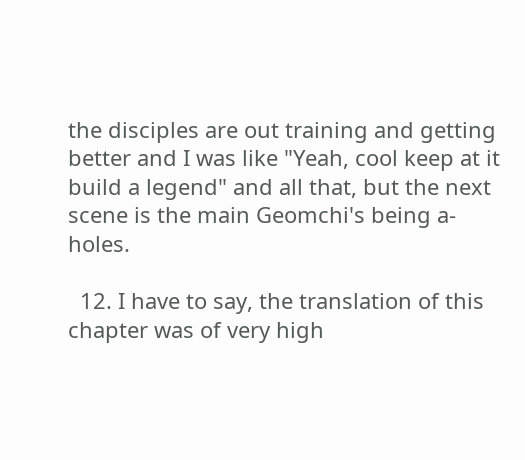the disciples are out training and getting better and I was like "Yeah, cool keep at it build a legend" and all that, but the next scene is the main Geomchi's being a-holes.

  12. I have to say, the translation of this chapter was of very high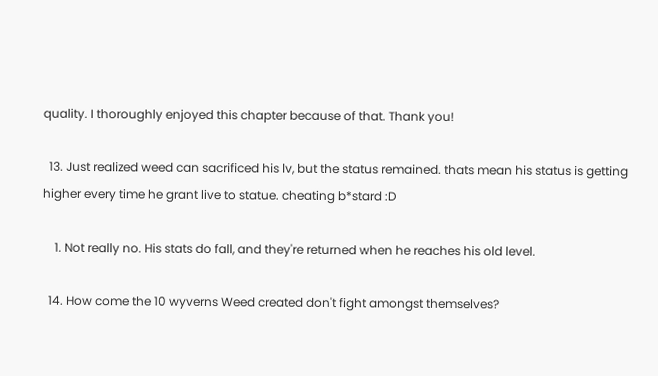quality. I thoroughly enjoyed this chapter because of that. Thank you!

  13. Just realized weed can sacrificed his lv, but the status remained. thats mean his status is getting higher every time he grant live to statue. cheating b*stard :D

    1. Not really no. His stats do fall, and they're returned when he reaches his old level.

  14. How come the 10 wyverns Weed created don't fight amongst themselves?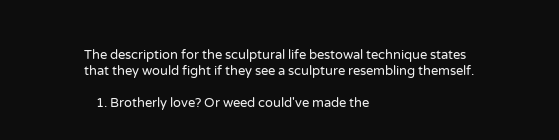The description for the sculptural life bestowal technique states that they would fight if they see a sculpture resembling themself.

    1. Brotherly love? Or weed could've made the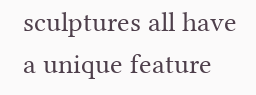sculptures all have a unique feature